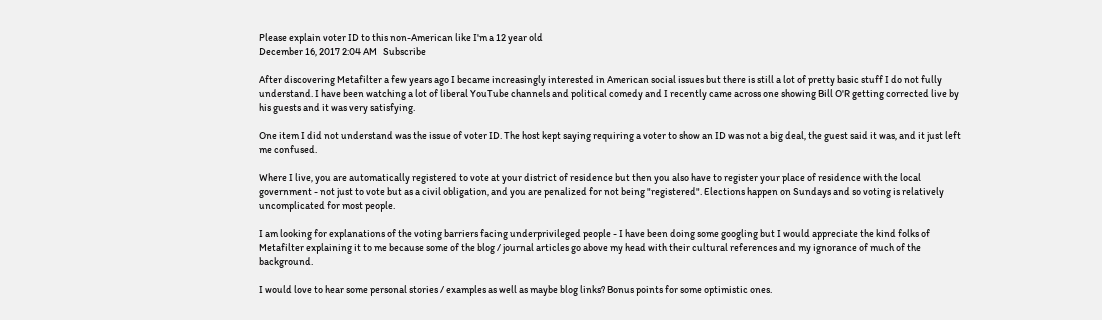Please explain voter ID to this non-American like I'm a 12 year old
December 16, 2017 2:04 AM   Subscribe

After discovering Metafilter a few years ago I became increasingly interested in American social issues but there is still a lot of pretty basic stuff I do not fully understand. I have been watching a lot of liberal YouTube channels and political comedy and I recently came across one showing Bill O'R getting corrected live by his guests and it was very satisfying.

One item I did not understand was the issue of voter ID. The host kept saying requiring a voter to show an ID was not a big deal, the guest said it was, and it just left me confused.

Where I live, you are automatically registered to vote at your district of residence but then you also have to register your place of residence with the local government - not just to vote but as a civil obligation, and you are penalized for not being "registered". Elections happen on Sundays and so voting is relatively uncomplicated for most people.

I am looking for explanations of the voting barriers facing underprivileged people - I have been doing some googling but I would appreciate the kind folks of Metafilter explaining it to me because some of the blog / journal articles go above my head with their cultural references and my ignorance of much of the background.

I would love to hear some personal stories / examples as well as maybe blog links? Bonus points for some optimistic ones.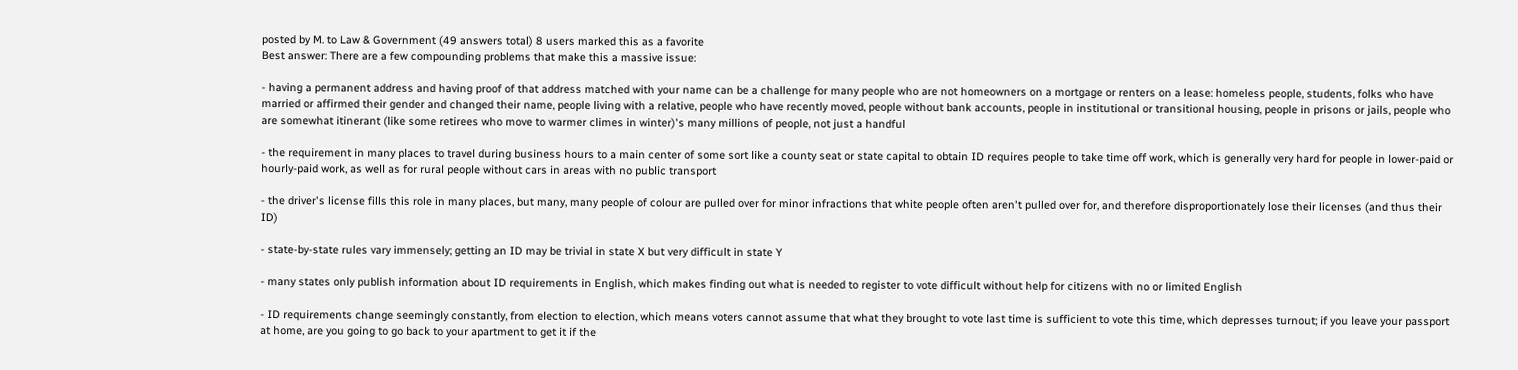posted by M. to Law & Government (49 answers total) 8 users marked this as a favorite
Best answer: There are a few compounding problems that make this a massive issue:

- having a permanent address and having proof of that address matched with your name can be a challenge for many people who are not homeowners on a mortgage or renters on a lease: homeless people, students, folks who have married or affirmed their gender and changed their name, people living with a relative, people who have recently moved, people without bank accounts, people in institutional or transitional housing, people in prisons or jails, people who are somewhat itinerant (like some retirees who move to warmer climes in winter)'s many millions of people, not just a handful

- the requirement in many places to travel during business hours to a main center of some sort like a county seat or state capital to obtain ID requires people to take time off work, which is generally very hard for people in lower-paid or hourly-paid work, as well as for rural people without cars in areas with no public transport

- the driver's license fills this role in many places, but many, many people of colour are pulled over for minor infractions that white people often aren't pulled over for, and therefore disproportionately lose their licenses (and thus their ID)

- state-by-state rules vary immensely; getting an ID may be trivial in state X but very difficult in state Y

- many states only publish information about ID requirements in English, which makes finding out what is needed to register to vote difficult without help for citizens with no or limited English

- ID requirements change seemingly constantly, from election to election, which means voters cannot assume that what they brought to vote last time is sufficient to vote this time, which depresses turnout; if you leave your passport at home, are you going to go back to your apartment to get it if the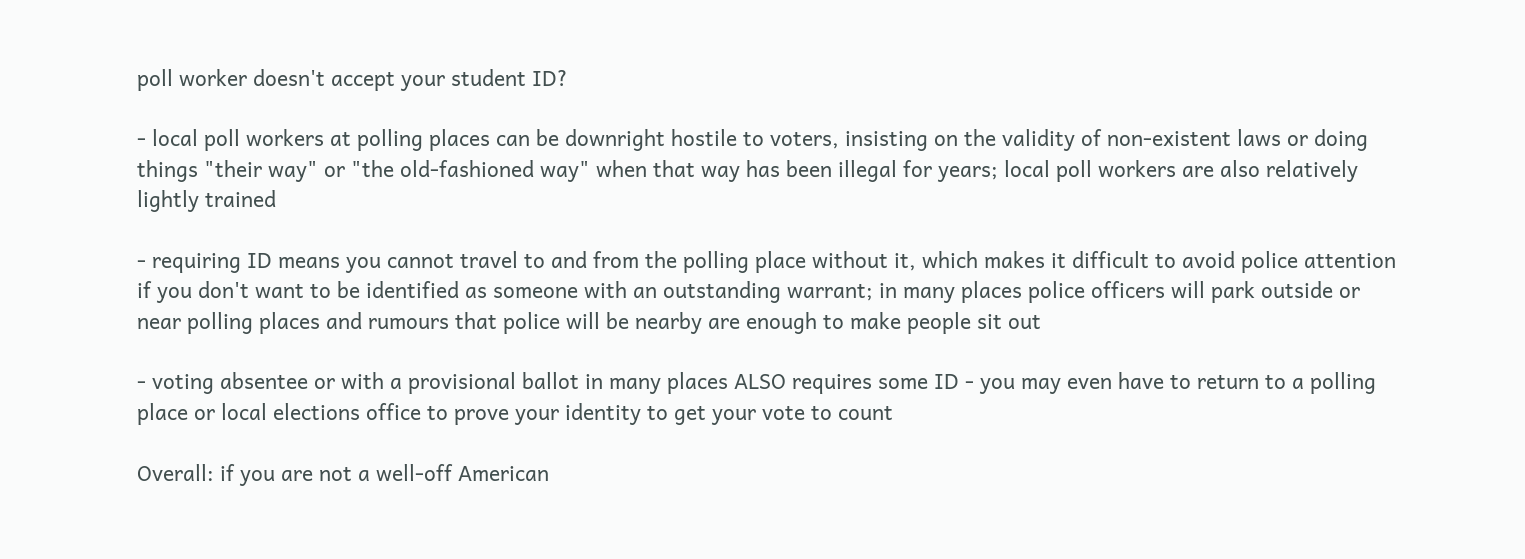poll worker doesn't accept your student ID?

- local poll workers at polling places can be downright hostile to voters, insisting on the validity of non-existent laws or doing things "their way" or "the old-fashioned way" when that way has been illegal for years; local poll workers are also relatively lightly trained

- requiring ID means you cannot travel to and from the polling place without it, which makes it difficult to avoid police attention if you don't want to be identified as someone with an outstanding warrant; in many places police officers will park outside or near polling places and rumours that police will be nearby are enough to make people sit out

- voting absentee or with a provisional ballot in many places ALSO requires some ID - you may even have to return to a polling place or local elections office to prove your identity to get your vote to count

Overall: if you are not a well-off American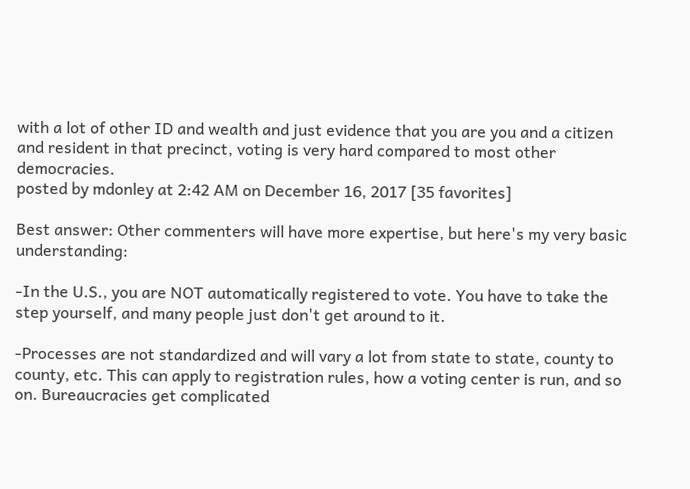with a lot of other ID and wealth and just evidence that you are you and a citizen and resident in that precinct, voting is very hard compared to most other democracies.
posted by mdonley at 2:42 AM on December 16, 2017 [35 favorites]

Best answer: Other commenters will have more expertise, but here's my very basic understanding:

-In the U.S., you are NOT automatically registered to vote. You have to take the step yourself, and many people just don't get around to it.

-Processes are not standardized and will vary a lot from state to state, county to county, etc. This can apply to registration rules, how a voting center is run, and so on. Bureaucracies get complicated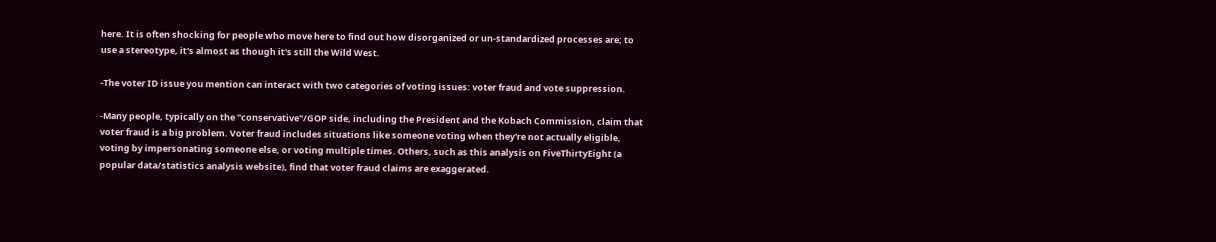here. It is often shocking for people who move here to find out how disorganized or un-standardized processes are; to use a stereotype, it's almost as though it's still the Wild West.

-The voter ID issue you mention can interact with two categories of voting issues: voter fraud and vote suppression.

-Many people, typically on the "conservative"/GOP side, including the President and the Kobach Commission, claim that voter fraud is a big problem. Voter fraud includes situations like someone voting when they're not actually eligible, voting by impersonating someone else, or voting multiple times. Others, such as this analysis on FiveThirtyEight (a popular data/statistics analysis website), find that voter fraud claims are exaggerated.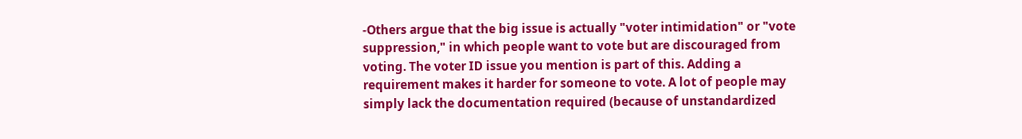-Others argue that the big issue is actually "voter intimidation" or "vote suppression," in which people want to vote but are discouraged from voting. The voter ID issue you mention is part of this. Adding a requirement makes it harder for someone to vote. A lot of people may simply lack the documentation required (because of unstandardized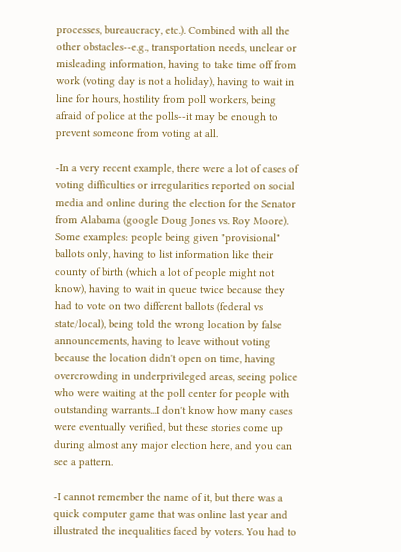processes, bureaucracy, etc.). Combined with all the other obstacles--e.g., transportation needs, unclear or misleading information, having to take time off from work (voting day is not a holiday), having to wait in line for hours, hostility from poll workers, being afraid of police at the polls--it may be enough to prevent someone from voting at all.

-In a very recent example, there were a lot of cases of voting difficulties or irregularities reported on social media and online during the election for the Senator from Alabama (google Doug Jones vs. Roy Moore). Some examples: people being given "provisional" ballots only, having to list information like their county of birth (which a lot of people might not know), having to wait in queue twice because they had to vote on two different ballots (federal vs state/local), being told the wrong location by false announcements, having to leave without voting because the location didn't open on time, having overcrowding in underprivileged areas, seeing police who were waiting at the poll center for people with outstanding warrants...I don't know how many cases were eventually verified, but these stories come up during almost any major election here, and you can see a pattern.

-I cannot remember the name of it, but there was a quick computer game that was online last year and illustrated the inequalities faced by voters. You had to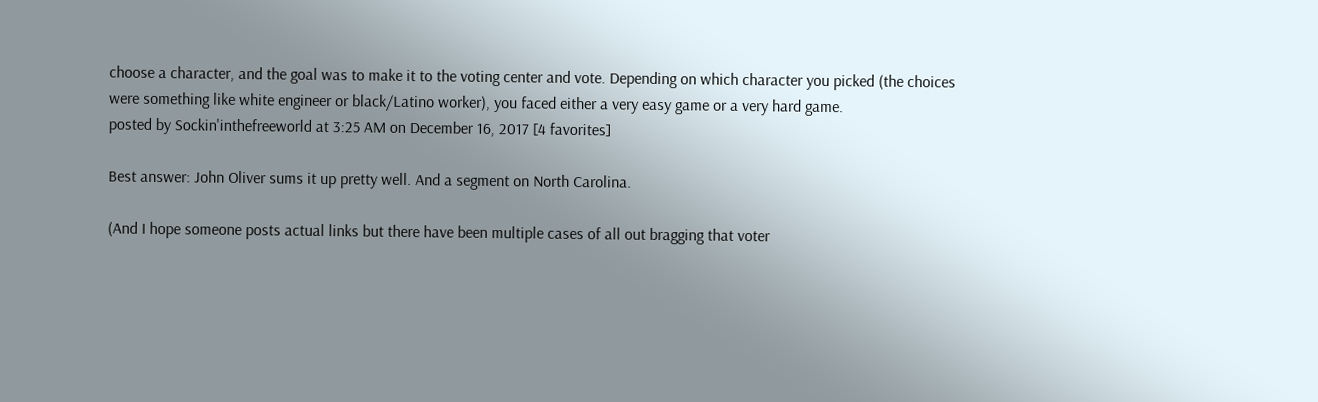choose a character, and the goal was to make it to the voting center and vote. Depending on which character you picked (the choices were something like white engineer or black/Latino worker), you faced either a very easy game or a very hard game.
posted by Sockin'inthefreeworld at 3:25 AM on December 16, 2017 [4 favorites]

Best answer: John Oliver sums it up pretty well. And a segment on North Carolina.

(And I hope someone posts actual links but there have been multiple cases of all out bragging that voter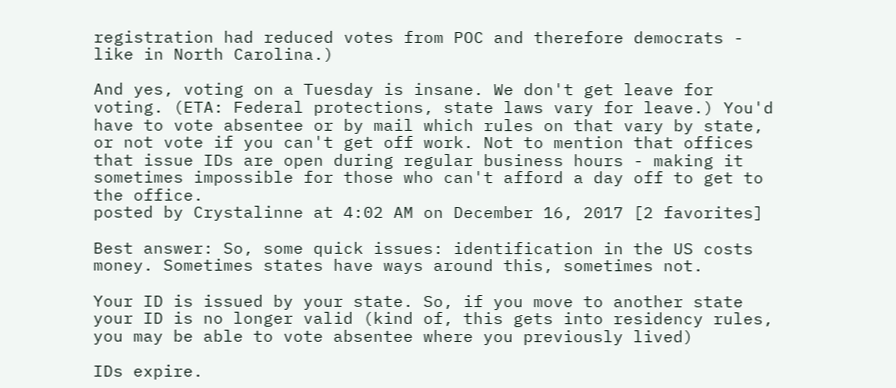registration had reduced votes from POC and therefore democrats - like in North Carolina.)

And yes, voting on a Tuesday is insane. We don't get leave for voting. (ETA: Federal protections, state laws vary for leave.) You'd have to vote absentee or by mail which rules on that vary by state, or not vote if you can't get off work. Not to mention that offices that issue IDs are open during regular business hours - making it sometimes impossible for those who can't afford a day off to get to the office.
posted by Crystalinne at 4:02 AM on December 16, 2017 [2 favorites]

Best answer: So, some quick issues: identification in the US costs money. Sometimes states have ways around this, sometimes not.

Your ID is issued by your state. So, if you move to another state your ID is no longer valid (kind of, this gets into residency rules, you may be able to vote absentee where you previously lived)

IDs expire.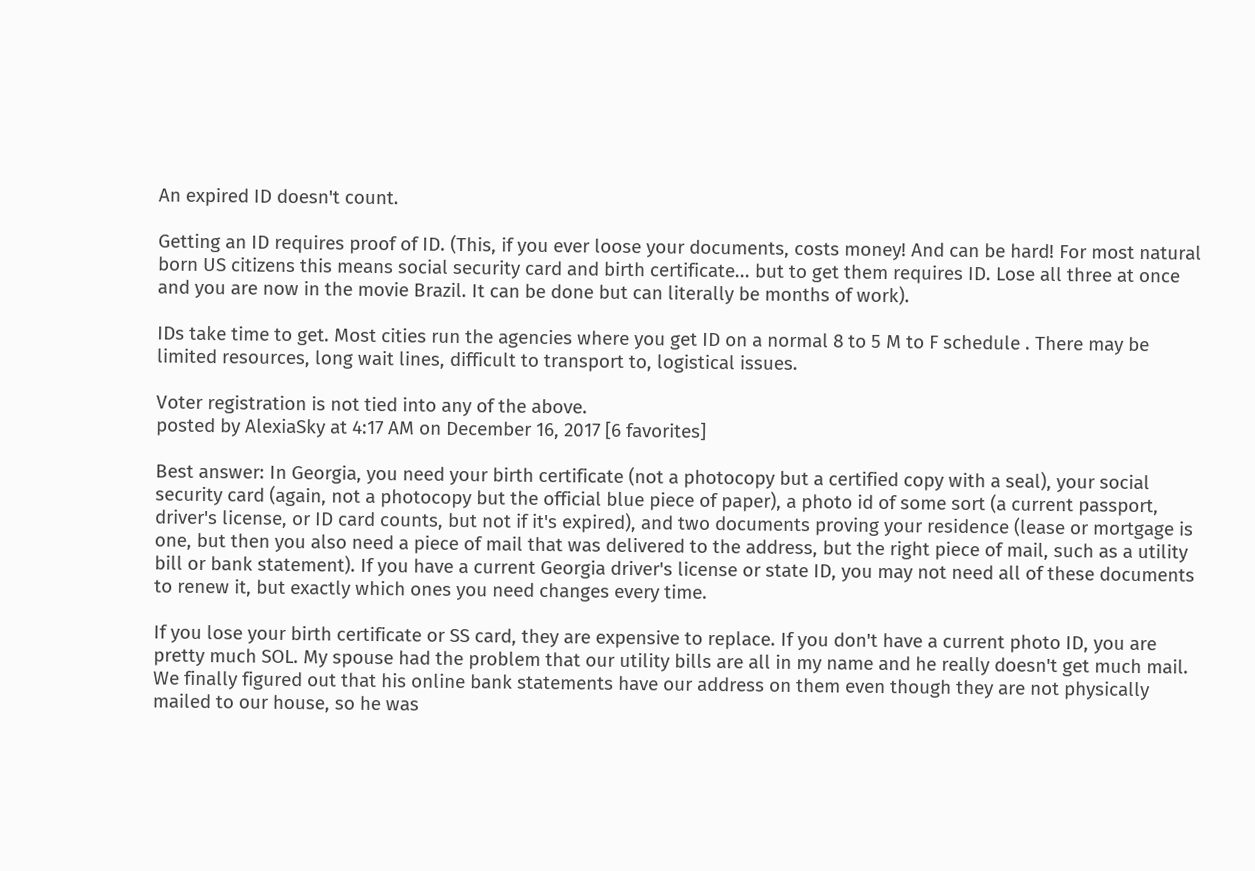An expired ID doesn't count.

Getting an ID requires proof of ID. (This, if you ever loose your documents, costs money! And can be hard! For most natural born US citizens this means social security card and birth certificate... but to get them requires ID. Lose all three at once and you are now in the movie Brazil. It can be done but can literally be months of work).

IDs take time to get. Most cities run the agencies where you get ID on a normal 8 to 5 M to F schedule . There may be limited resources, long wait lines, difficult to transport to, logistical issues.

Voter registration is not tied into any of the above.
posted by AlexiaSky at 4:17 AM on December 16, 2017 [6 favorites]

Best answer: In Georgia, you need your birth certificate (not a photocopy but a certified copy with a seal), your social security card (again, not a photocopy but the official blue piece of paper), a photo id of some sort (a current passport, driver's license, or ID card counts, but not if it's expired), and two documents proving your residence (lease or mortgage is one, but then you also need a piece of mail that was delivered to the address, but the right piece of mail, such as a utility bill or bank statement). If you have a current Georgia driver's license or state ID, you may not need all of these documents to renew it, but exactly which ones you need changes every time.

If you lose your birth certificate or SS card, they are expensive to replace. If you don't have a current photo ID, you are pretty much SOL. My spouse had the problem that our utility bills are all in my name and he really doesn't get much mail. We finally figured out that his online bank statements have our address on them even though they are not physically mailed to our house, so he was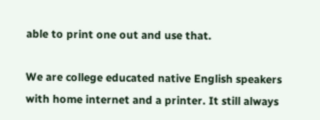able to print one out and use that.

We are college educated native English speakers with home internet and a printer. It still always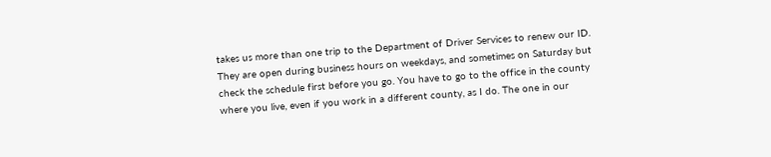takes us more than one trip to the Department of Driver Services to renew our ID. They are open during business hours on weekdays, and sometimes on Saturday but check the schedule first before you go. You have to go to the office in the county where you live, even if you work in a different county, as I do. The one in our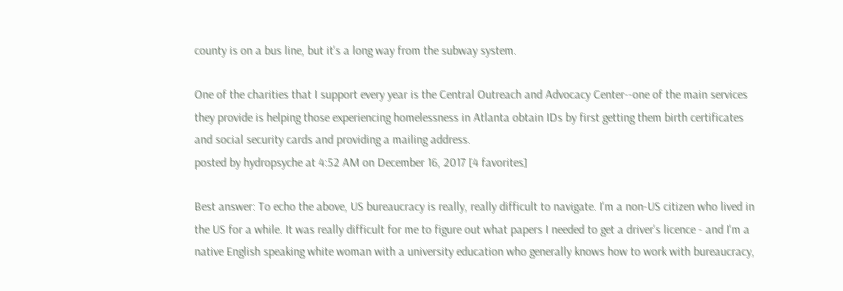county is on a bus line, but it's a long way from the subway system.

One of the charities that I support every year is the Central Outreach and Advocacy Center--one of the main services they provide is helping those experiencing homelessness in Atlanta obtain IDs by first getting them birth certificates and social security cards and providing a mailing address.
posted by hydropsyche at 4:52 AM on December 16, 2017 [4 favorites]

Best answer: To echo the above, US bureaucracy is really, really difficult to navigate. I'm a non-US citizen who lived in the US for a while. It was really difficult for me to figure out what papers I needed to get a driver's licence - and I'm a native English speaking white woman with a university education who generally knows how to work with bureaucracy,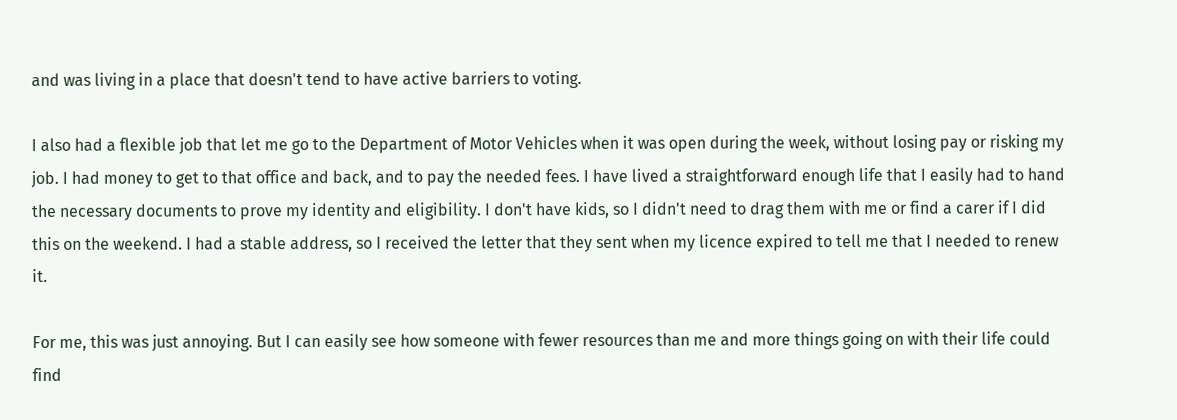and was living in a place that doesn't tend to have active barriers to voting.

I also had a flexible job that let me go to the Department of Motor Vehicles when it was open during the week, without losing pay or risking my job. I had money to get to that office and back, and to pay the needed fees. I have lived a straightforward enough life that I easily had to hand the necessary documents to prove my identity and eligibility. I don't have kids, so I didn't need to drag them with me or find a carer if I did this on the weekend. I had a stable address, so I received the letter that they sent when my licence expired to tell me that I needed to renew it.

For me, this was just annoying. But I can easily see how someone with fewer resources than me and more things going on with their life could find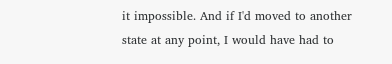it impossible. And if I'd moved to another state at any point, I would have had to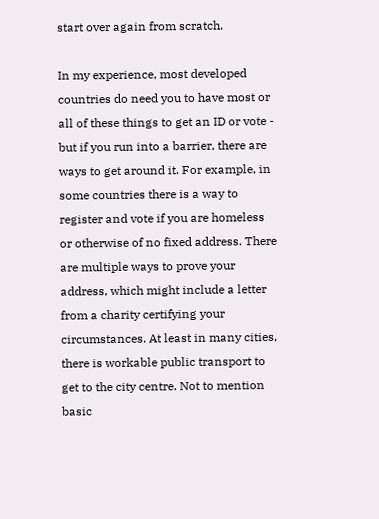start over again from scratch.

In my experience, most developed countries do need you to have most or all of these things to get an ID or vote - but if you run into a barrier, there are ways to get around it. For example, in some countries there is a way to register and vote if you are homeless or otherwise of no fixed address. There are multiple ways to prove your address, which might include a letter from a charity certifying your circumstances. At least in many cities, there is workable public transport to get to the city centre. Not to mention basic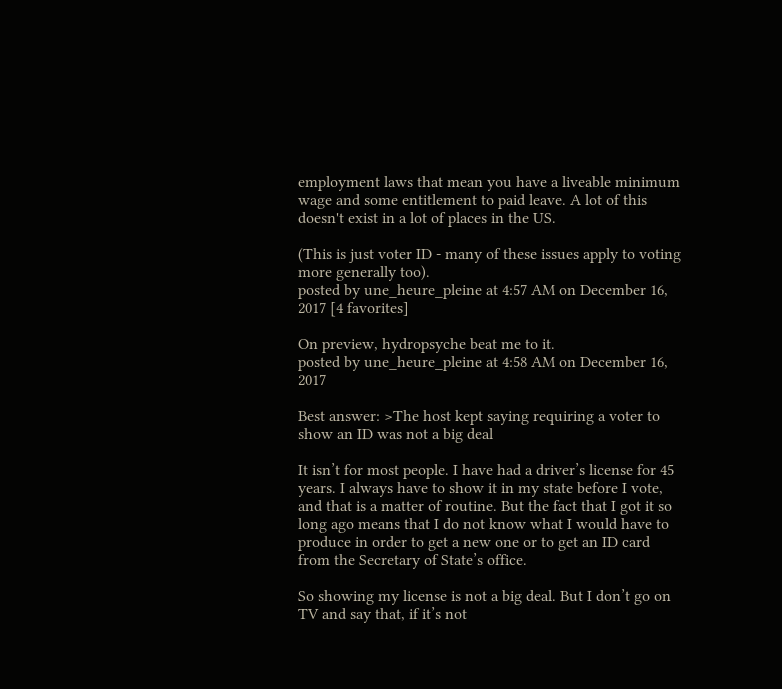employment laws that mean you have a liveable minimum wage and some entitlement to paid leave. A lot of this doesn't exist in a lot of places in the US.

(This is just voter ID - many of these issues apply to voting more generally too).
posted by une_heure_pleine at 4:57 AM on December 16, 2017 [4 favorites]

On preview, hydropsyche beat me to it.
posted by une_heure_pleine at 4:58 AM on December 16, 2017

Best answer: >The host kept saying requiring a voter to show an ID was not a big deal

It isn’t for most people. I have had a driver’s license for 45 years. I always have to show it in my state before I vote, and that is a matter of routine. But the fact that I got it so long ago means that I do not know what I would have to produce in order to get a new one or to get an ID card from the Secretary of State’s office.

So showing my license is not a big deal. But I don’t go on TV and say that, if it’s not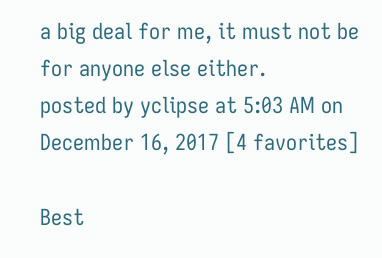a big deal for me, it must not be for anyone else either.
posted by yclipse at 5:03 AM on December 16, 2017 [4 favorites]

Best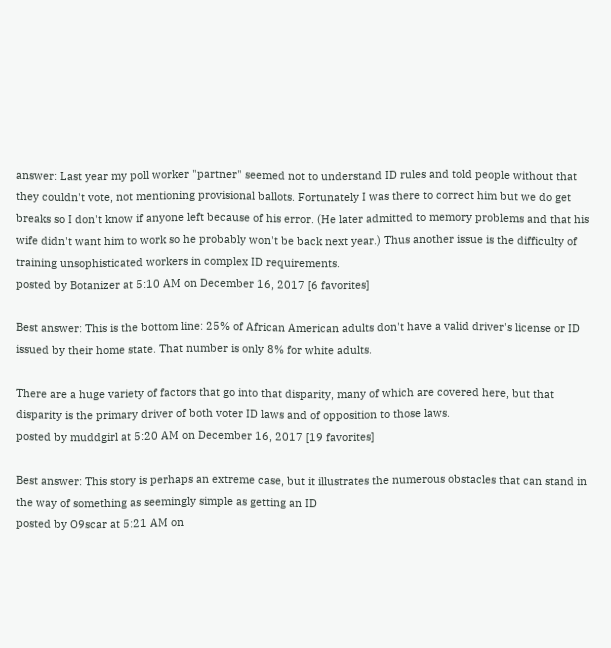answer: Last year my poll worker "partner" seemed not to understand ID rules and told people without that they couldn't vote, not mentioning provisional ballots. Fortunately I was there to correct him but we do get breaks so I don't know if anyone left because of his error. (He later admitted to memory problems and that his wife didn't want him to work so he probably won't be back next year.) Thus another issue is the difficulty of training unsophisticated workers in complex ID requirements.
posted by Botanizer at 5:10 AM on December 16, 2017 [6 favorites]

Best answer: This is the bottom line: 25% of African American adults don't have a valid driver's license or ID issued by their home state. That number is only 8% for white adults.

There are a huge variety of factors that go into that disparity, many of which are covered here, but that disparity is the primary driver of both voter ID laws and of opposition to those laws.
posted by muddgirl at 5:20 AM on December 16, 2017 [19 favorites]

Best answer: This story is perhaps an extreme case, but it illustrates the numerous obstacles that can stand in the way of something as seemingly simple as getting an ID
posted by O9scar at 5:21 AM on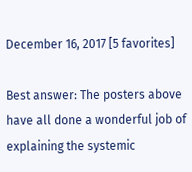December 16, 2017 [5 favorites]

Best answer: The posters above have all done a wonderful job of explaining the systemic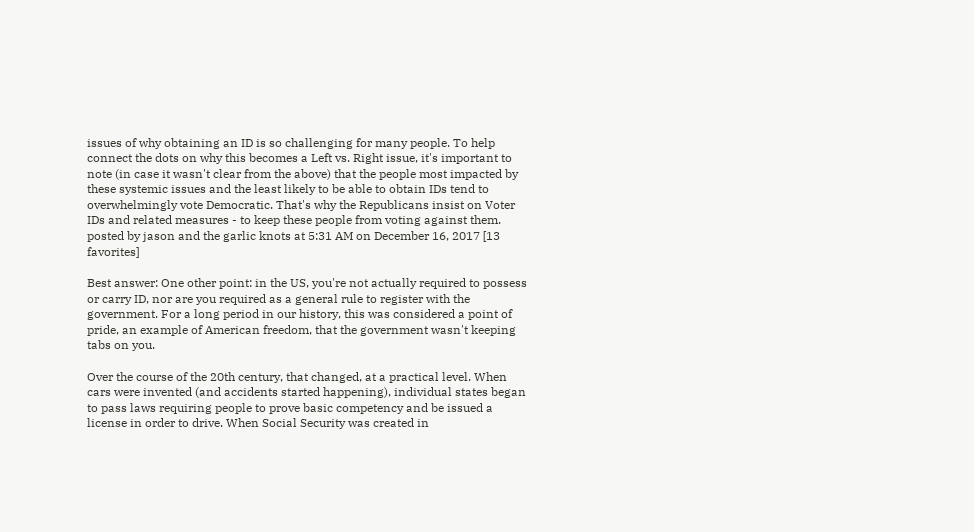issues of why obtaining an ID is so challenging for many people. To help connect the dots on why this becomes a Left vs. Right issue, it's important to note (in case it wasn't clear from the above) that the people most impacted by these systemic issues and the least likely to be able to obtain IDs tend to overwhelmingly vote Democratic. That's why the Republicans insist on Voter IDs and related measures - to keep these people from voting against them.
posted by jason and the garlic knots at 5:31 AM on December 16, 2017 [13 favorites]

Best answer: One other point: in the US, you're not actually required to possess or carry ID, nor are you required as a general rule to register with the government. For a long period in our history, this was considered a point of pride, an example of American freedom, that the government wasn't keeping tabs on you.

Over the course of the 20th century, that changed, at a practical level. When cars were invented (and accidents started happening), individual states began to pass laws requiring people to prove basic competency and be issued a license in order to drive. When Social Security was created in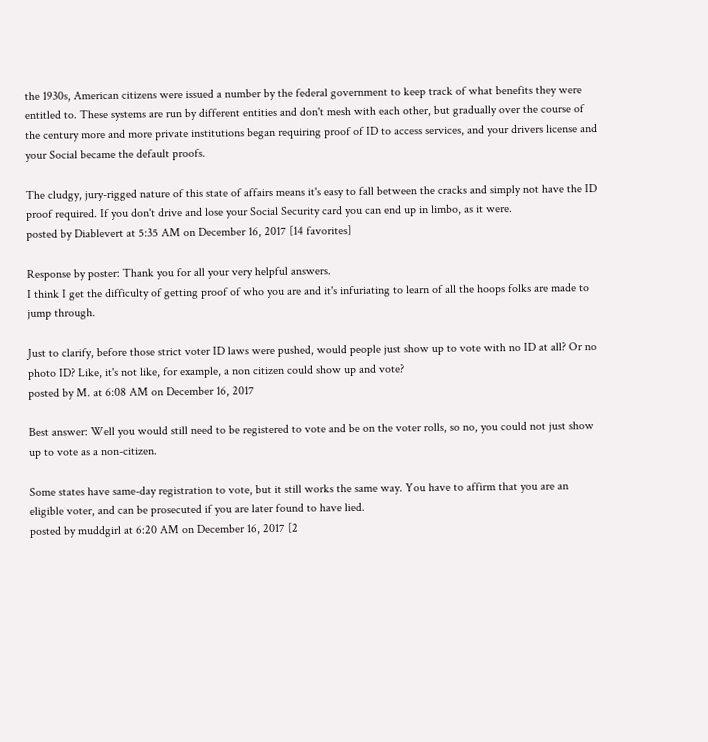the 1930s, American citizens were issued a number by the federal government to keep track of what benefits they were entitled to. These systems are run by different entities and don't mesh with each other, but gradually over the course of the century more and more private institutions began requiring proof of ID to access services, and your drivers license and your Social became the default proofs.

The cludgy, jury-rigged nature of this state of affairs means it's easy to fall between the cracks and simply not have the ID proof required. If you don't drive and lose your Social Security card you can end up in limbo, as it were.
posted by Diablevert at 5:35 AM on December 16, 2017 [14 favorites]

Response by poster: Thank you for all your very helpful answers.
I think I get the difficulty of getting proof of who you are and it's infuriating to learn of all the hoops folks are made to jump through.

Just to clarify, before those strict voter ID laws were pushed, would people just show up to vote with no ID at all? Or no photo ID? Like, it's not like, for example, a non citizen could show up and vote?
posted by M. at 6:08 AM on December 16, 2017

Best answer: Well you would still need to be registered to vote and be on the voter rolls, so no, you could not just show up to vote as a non-citizen.

Some states have same-day registration to vote, but it still works the same way. You have to affirm that you are an eligible voter, and can be prosecuted if you are later found to have lied.
posted by muddgirl at 6:20 AM on December 16, 2017 [2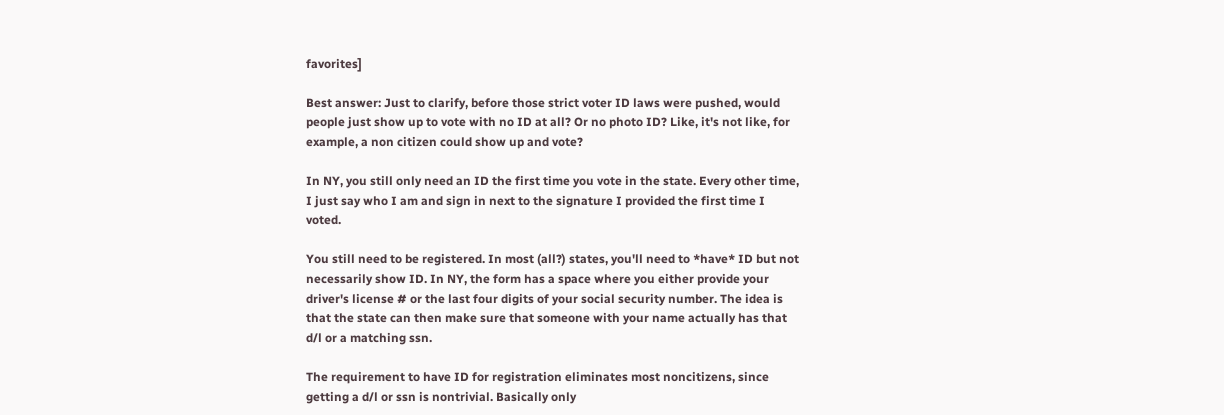favorites]

Best answer: Just to clarify, before those strict voter ID laws were pushed, would people just show up to vote with no ID at all? Or no photo ID? Like, it's not like, for example, a non citizen could show up and vote?

In NY, you still only need an ID the first time you vote in the state. Every other time, I just say who I am and sign in next to the signature I provided the first time I voted.

You still need to be registered. In most (all?) states, you'll need to *have* ID but not necessarily show ID. In NY, the form has a space where you either provide your driver's license # or the last four digits of your social security number. The idea is that the state can then make sure that someone with your name actually has that d/l or a matching ssn.

The requirement to have ID for registration eliminates most noncitizens, since getting a d/l or ssn is nontrivial. Basically only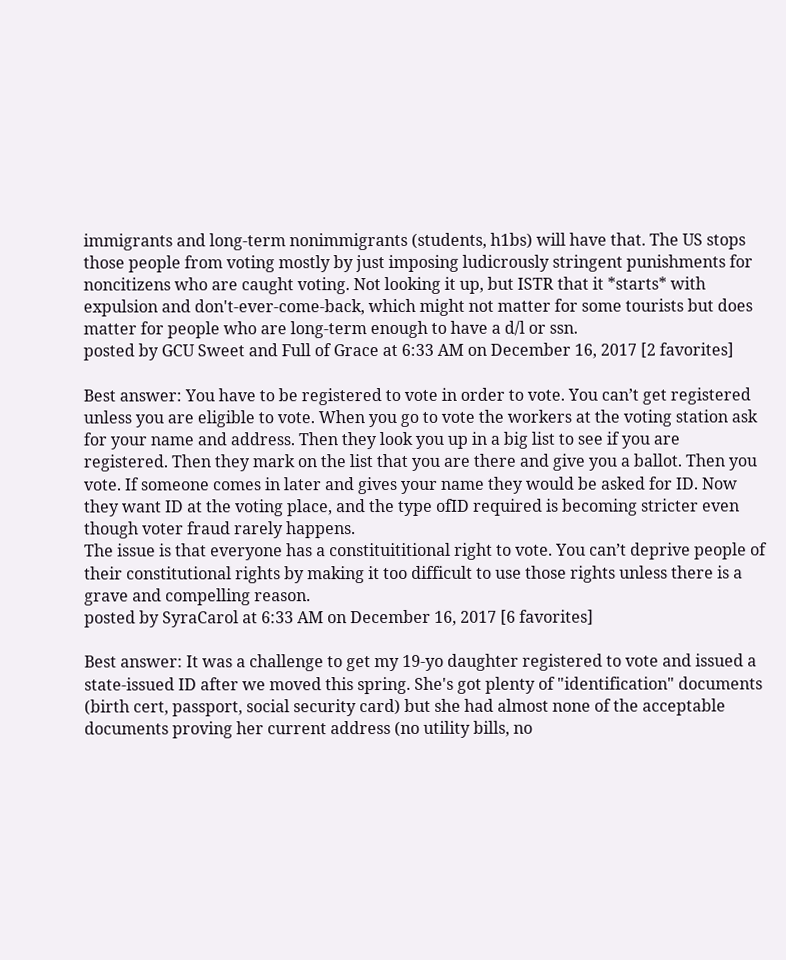immigrants and long-term nonimmigrants (students, h1bs) will have that. The US stops those people from voting mostly by just imposing ludicrously stringent punishments for noncitizens who are caught voting. Not looking it up, but ISTR that it *starts* with expulsion and don't-ever-come-back, which might not matter for some tourists but does matter for people who are long-term enough to have a d/l or ssn.
posted by GCU Sweet and Full of Grace at 6:33 AM on December 16, 2017 [2 favorites]

Best answer: You have to be registered to vote in order to vote. You can’t get registered unless you are eligible to vote. When you go to vote the workers at the voting station ask for your name and address. Then they look you up in a big list to see if you are registered. Then they mark on the list that you are there and give you a ballot. Then you vote. If someone comes in later and gives your name they would be asked for ID. Now they want ID at the voting place, and the type ofID required is becoming stricter even though voter fraud rarely happens.
The issue is that everyone has a constituititional right to vote. You can’t deprive people of their constitutional rights by making it too difficult to use those rights unless there is a grave and compelling reason.
posted by SyraCarol at 6:33 AM on December 16, 2017 [6 favorites]

Best answer: It was a challenge to get my 19-yo daughter registered to vote and issued a state-issued ID after we moved this spring. She's got plenty of "identification" documents (birth cert, passport, social security card) but she had almost none of the acceptable documents proving her current address (no utility bills, no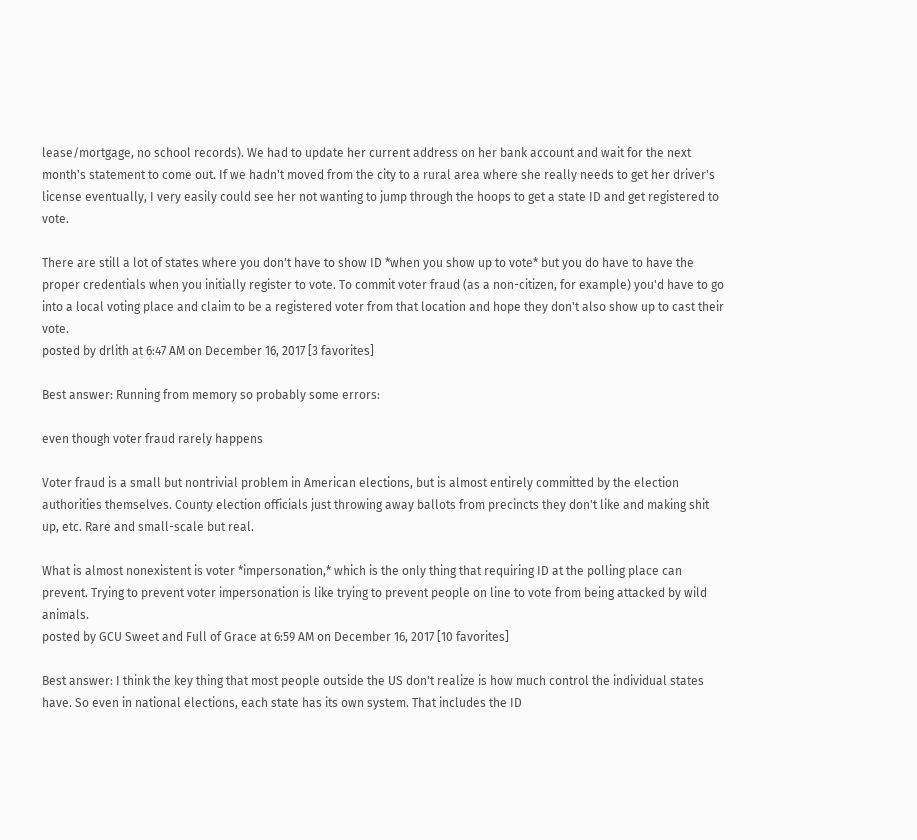lease/mortgage, no school records). We had to update her current address on her bank account and wait for the next month's statement to come out. If we hadn't moved from the city to a rural area where she really needs to get her driver's license eventually, I very easily could see her not wanting to jump through the hoops to get a state ID and get registered to vote.

There are still a lot of states where you don't have to show ID *when you show up to vote* but you do have to have the proper credentials when you initially register to vote. To commit voter fraud (as a non-citizen, for example) you'd have to go into a local voting place and claim to be a registered voter from that location and hope they don't also show up to cast their vote.
posted by drlith at 6:47 AM on December 16, 2017 [3 favorites]

Best answer: Running from memory so probably some errors:

even though voter fraud rarely happens

Voter fraud is a small but nontrivial problem in American elections, but is almost entirely committed by the election authorities themselves. County election officials just throwing away ballots from precincts they don't like and making shit up, etc. Rare and small-scale but real.

What is almost nonexistent is voter *impersonation,* which is the only thing that requiring ID at the polling place can prevent. Trying to prevent voter impersonation is like trying to prevent people on line to vote from being attacked by wild animals.
posted by GCU Sweet and Full of Grace at 6:59 AM on December 16, 2017 [10 favorites]

Best answer: I think the key thing that most people outside the US don't realize is how much control the individual states have. So even in national elections, each state has its own system. That includes the ID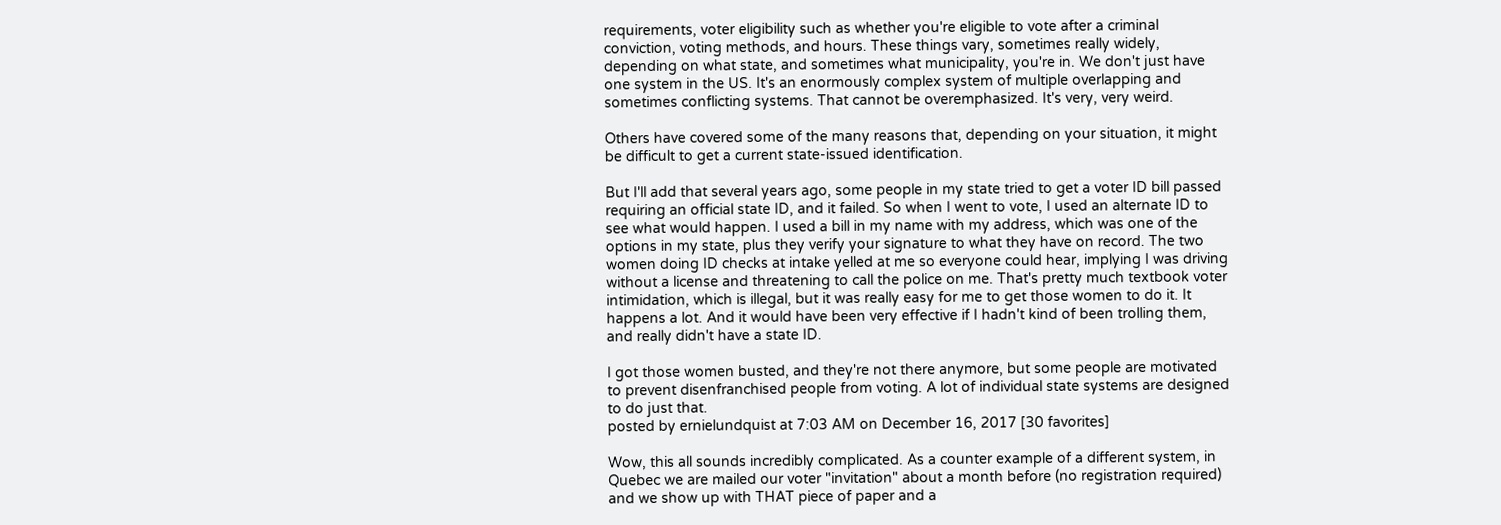requirements, voter eligibility such as whether you're eligible to vote after a criminal conviction, voting methods, and hours. These things vary, sometimes really widely, depending on what state, and sometimes what municipality, you're in. We don't just have one system in the US. It's an enormously complex system of multiple overlapping and sometimes conflicting systems. That cannot be overemphasized. It's very, very weird.

Others have covered some of the many reasons that, depending on your situation, it might be difficult to get a current state-issued identification.

But I'll add that several years ago, some people in my state tried to get a voter ID bill passed requiring an official state ID, and it failed. So when I went to vote, I used an alternate ID to see what would happen. I used a bill in my name with my address, which was one of the options in my state, plus they verify your signature to what they have on record. The two women doing ID checks at intake yelled at me so everyone could hear, implying I was driving without a license and threatening to call the police on me. That's pretty much textbook voter intimidation, which is illegal, but it was really easy for me to get those women to do it. It happens a lot. And it would have been very effective if I hadn't kind of been trolling them, and really didn't have a state ID.

I got those women busted, and they're not there anymore, but some people are motivated to prevent disenfranchised people from voting. A lot of individual state systems are designed to do just that.
posted by ernielundquist at 7:03 AM on December 16, 2017 [30 favorites]

Wow, this all sounds incredibly complicated. As a counter example of a different system, in Quebec we are mailed our voter "invitation" about a month before (no registration required) and we show up with THAT piece of paper and a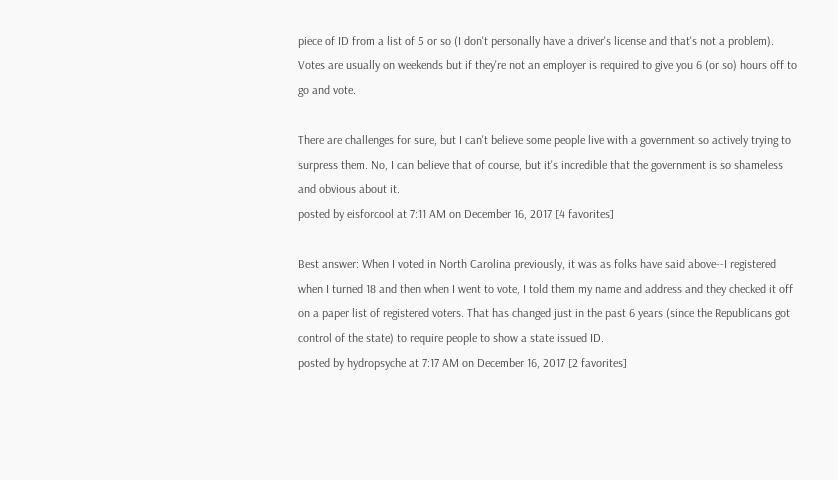piece of ID from a list of 5 or so (I don't personally have a driver's license and that's not a problem). Votes are usually on weekends but if they're not an employer is required to give you 6 (or so) hours off to go and vote.

There are challenges for sure, but I can't believe some people live with a government so actively trying to surpress them. No, I can believe that of course, but it's incredible that the government is so shameless and obvious about it.
posted by eisforcool at 7:11 AM on December 16, 2017 [4 favorites]

Best answer: When I voted in North Carolina previously, it was as folks have said above--I registered when I turned 18 and then when I went to vote, I told them my name and address and they checked it off on a paper list of registered voters. That has changed just in the past 6 years (since the Republicans got control of the state) to require people to show a state issued ID.
posted by hydropsyche at 7:17 AM on December 16, 2017 [2 favorites]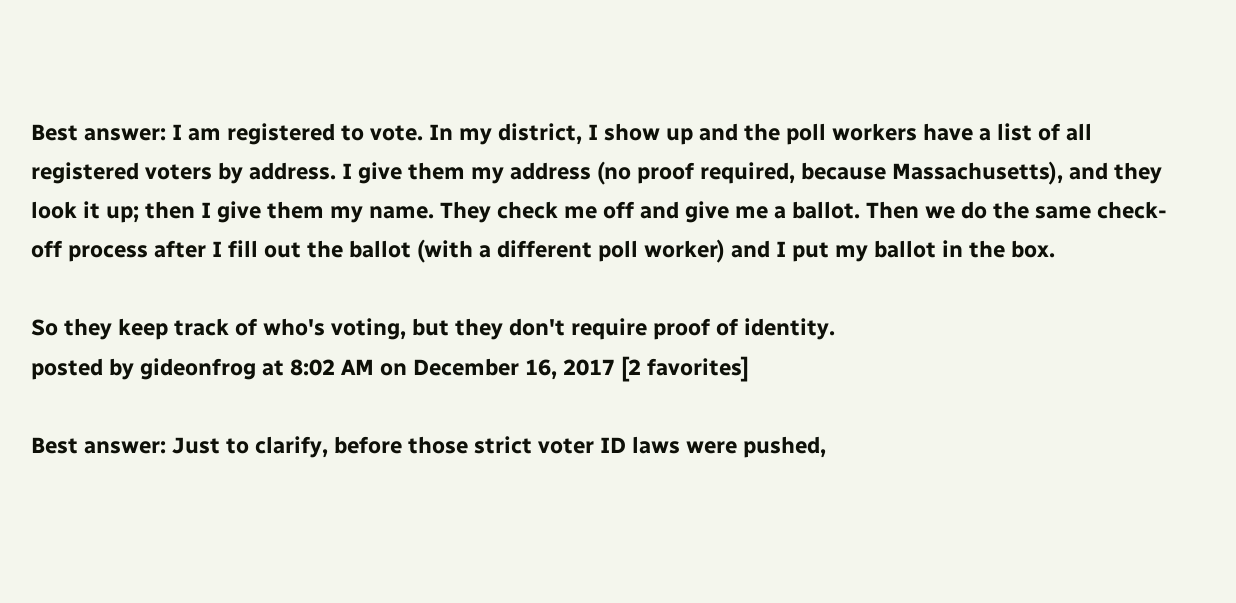Best answer: I am registered to vote. In my district, I show up and the poll workers have a list of all registered voters by address. I give them my address (no proof required, because Massachusetts), and they look it up; then I give them my name. They check me off and give me a ballot. Then we do the same check-off process after I fill out the ballot (with a different poll worker) and I put my ballot in the box.

So they keep track of who's voting, but they don't require proof of identity.
posted by gideonfrog at 8:02 AM on December 16, 2017 [2 favorites]

Best answer: Just to clarify, before those strict voter ID laws were pushed,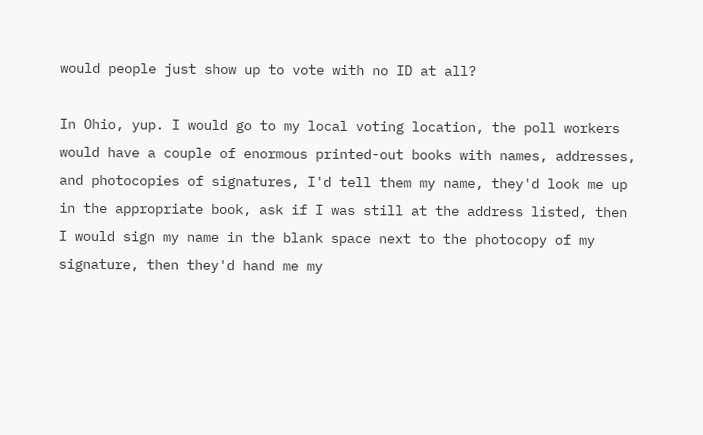would people just show up to vote with no ID at all?

In Ohio, yup. I would go to my local voting location, the poll workers would have a couple of enormous printed-out books with names, addresses, and photocopies of signatures, I'd tell them my name, they'd look me up in the appropriate book, ask if I was still at the address listed, then I would sign my name in the blank space next to the photocopy of my signature, then they'd hand me my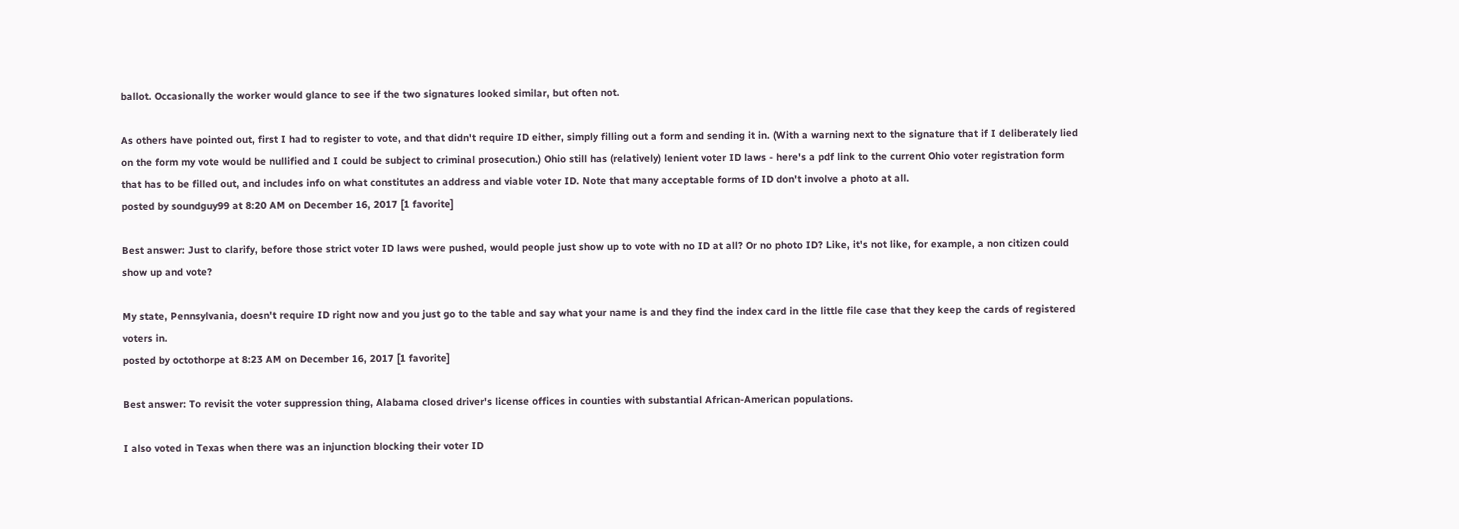ballot. Occasionally the worker would glance to see if the two signatures looked similar, but often not.

As others have pointed out, first I had to register to vote, and that didn't require ID either, simply filling out a form and sending it in. (With a warning next to the signature that if I deliberately lied on the form my vote would be nullified and I could be subject to criminal prosecution.) Ohio still has (relatively) lenient voter ID laws - here's a pdf link to the current Ohio voter registration form that has to be filled out, and includes info on what constitutes an address and viable voter ID. Note that many acceptable forms of ID don't involve a photo at all.
posted by soundguy99 at 8:20 AM on December 16, 2017 [1 favorite]

Best answer: Just to clarify, before those strict voter ID laws were pushed, would people just show up to vote with no ID at all? Or no photo ID? Like, it's not like, for example, a non citizen could show up and vote?

My state, Pennsylvania, doesn't require ID right now and you just go to the table and say what your name is and they find the index card in the little file case that they keep the cards of registered voters in.
posted by octothorpe at 8:23 AM on December 16, 2017 [1 favorite]

Best answer: To revisit the voter suppression thing, Alabama closed driver's license offices in counties with substantial African-American populations.

I also voted in Texas when there was an injunction blocking their voter ID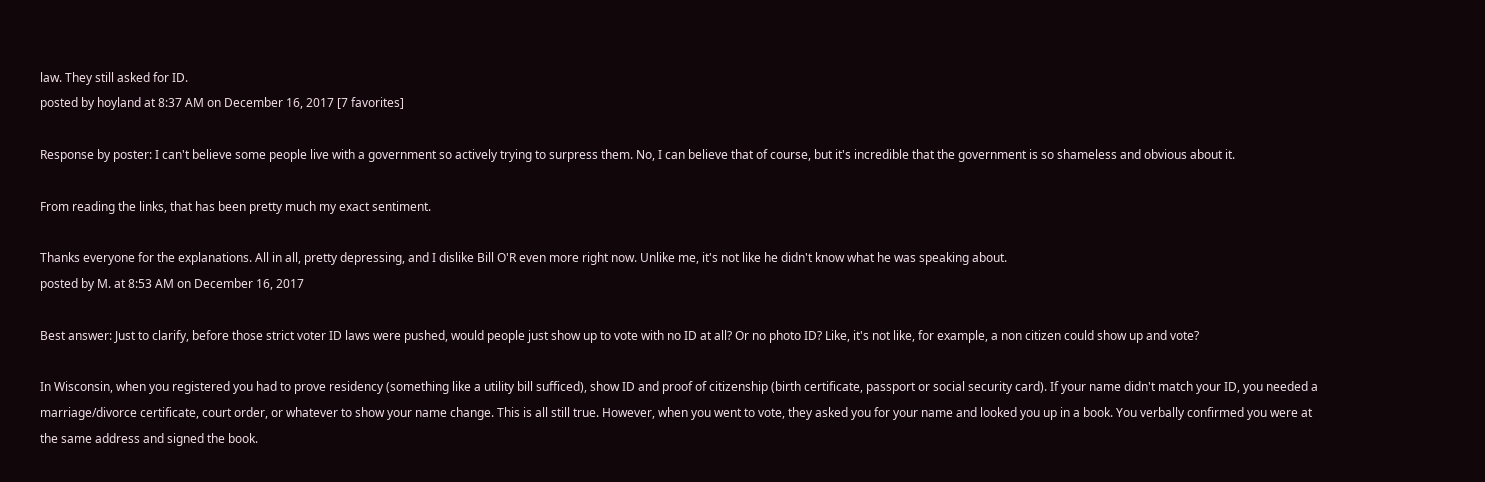law. They still asked for ID.
posted by hoyland at 8:37 AM on December 16, 2017 [7 favorites]

Response by poster: I can't believe some people live with a government so actively trying to surpress them. No, I can believe that of course, but it's incredible that the government is so shameless and obvious about it.

From reading the links, that has been pretty much my exact sentiment.

Thanks everyone for the explanations. All in all, pretty depressing, and I dislike Bill O'R even more right now. Unlike me, it's not like he didn't know what he was speaking about.
posted by M. at 8:53 AM on December 16, 2017

Best answer: Just to clarify, before those strict voter ID laws were pushed, would people just show up to vote with no ID at all? Or no photo ID? Like, it's not like, for example, a non citizen could show up and vote?

In Wisconsin, when you registered you had to prove residency (something like a utility bill sufficed), show ID and proof of citizenship (birth certificate, passport or social security card). If your name didn't match your ID, you needed a marriage/divorce certificate, court order, or whatever to show your name change. This is all still true. However, when you went to vote, they asked you for your name and looked you up in a book. You verbally confirmed you were at the same address and signed the book.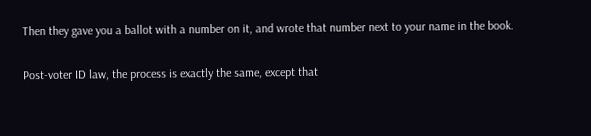Then they gave you a ballot with a number on it, and wrote that number next to your name in the book.

Post-voter ID law, the process is exactly the same, except that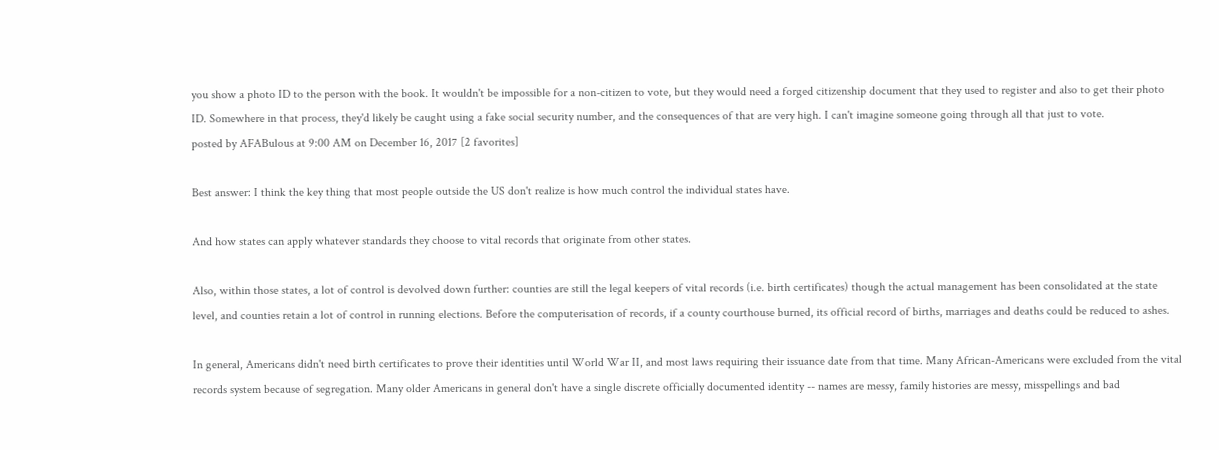you show a photo ID to the person with the book. It wouldn't be impossible for a non-citizen to vote, but they would need a forged citizenship document that they used to register and also to get their photo ID. Somewhere in that process, they'd likely be caught using a fake social security number, and the consequences of that are very high. I can't imagine someone going through all that just to vote.
posted by AFABulous at 9:00 AM on December 16, 2017 [2 favorites]

Best answer: I think the key thing that most people outside the US don't realize is how much control the individual states have.

And how states can apply whatever standards they choose to vital records that originate from other states.

Also, within those states, a lot of control is devolved down further: counties are still the legal keepers of vital records (i.e. birth certificates) though the actual management has been consolidated at the state level, and counties retain a lot of control in running elections. Before the computerisation of records, if a county courthouse burned, its official record of births, marriages and deaths could be reduced to ashes.

In general, Americans didn't need birth certificates to prove their identities until World War II, and most laws requiring their issuance date from that time. Many African-Americans were excluded from the vital records system because of segregation. Many older Americans in general don't have a single discrete officially documented identity -- names are messy, family histories are messy, misspellings and bad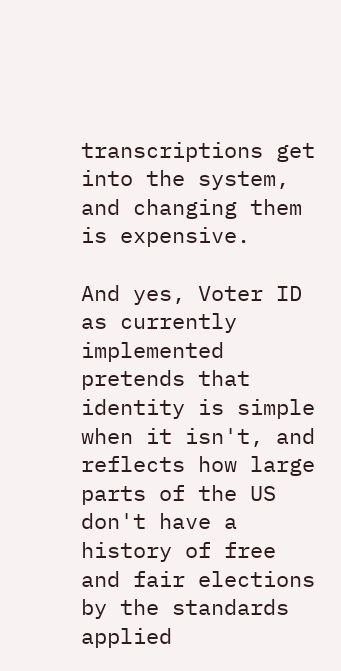transcriptions get into the system, and changing them is expensive.

And yes, Voter ID as currently implemented pretends that identity is simple when it isn't, and reflects how large parts of the US don't have a history of free and fair elections by the standards applied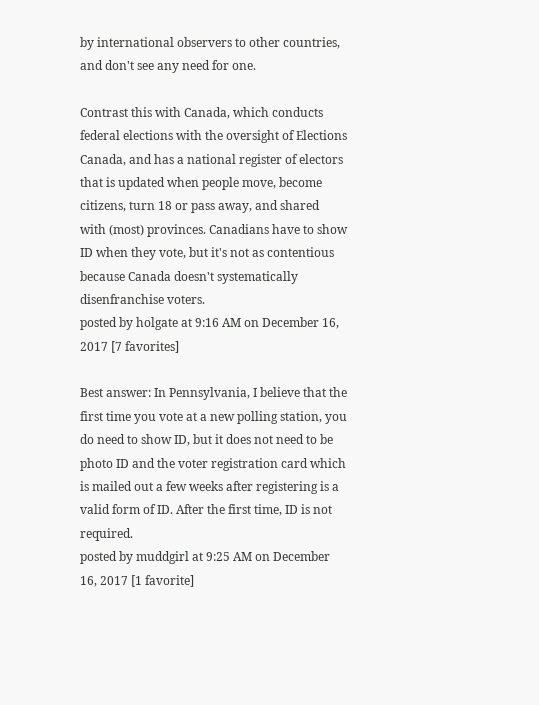by international observers to other countries, and don't see any need for one.

Contrast this with Canada, which conducts federal elections with the oversight of Elections Canada, and has a national register of electors that is updated when people move, become citizens, turn 18 or pass away, and shared with (most) provinces. Canadians have to show ID when they vote, but it's not as contentious because Canada doesn't systematically disenfranchise voters.
posted by holgate at 9:16 AM on December 16, 2017 [7 favorites]

Best answer: In Pennsylvania, I believe that the first time you vote at a new polling station, you do need to show ID, but it does not need to be photo ID and the voter registration card which is mailed out a few weeks after registering is a valid form of ID. After the first time, ID is not required.
posted by muddgirl at 9:25 AM on December 16, 2017 [1 favorite]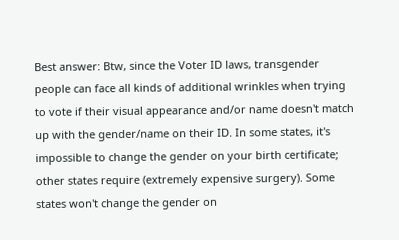Best answer: Btw, since the Voter ID laws, transgender people can face all kinds of additional wrinkles when trying to vote if their visual appearance and/or name doesn't match up with the gender/name on their ID. In some states, it's impossible to change the gender on your birth certificate; other states require (extremely expensive surgery). Some states won't change the gender on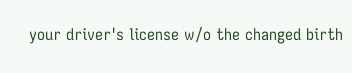your driver's license w/o the changed birth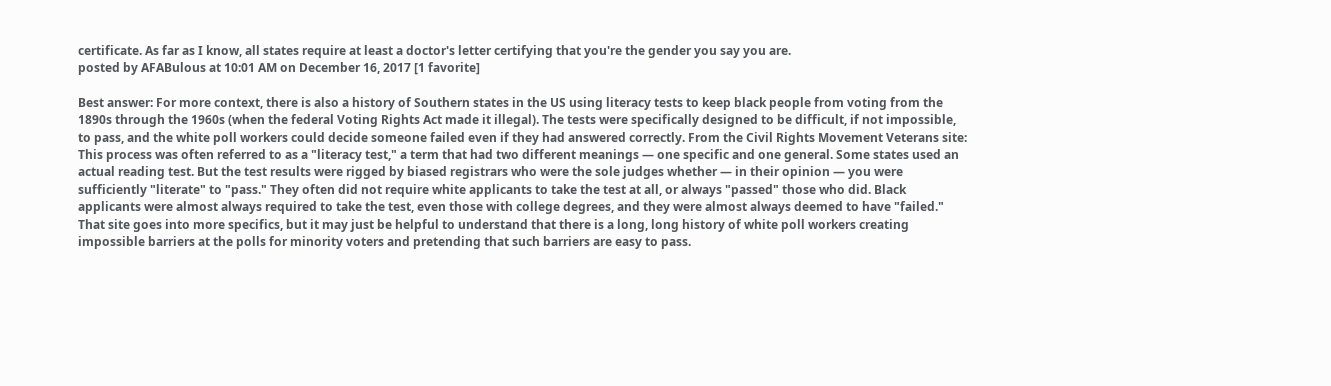certificate. As far as I know, all states require at least a doctor's letter certifying that you're the gender you say you are.
posted by AFABulous at 10:01 AM on December 16, 2017 [1 favorite]

Best answer: For more context, there is also a history of Southern states in the US using literacy tests to keep black people from voting from the 1890s through the 1960s (when the federal Voting Rights Act made it illegal). The tests were specifically designed to be difficult, if not impossible, to pass, and the white poll workers could decide someone failed even if they had answered correctly. From the Civil Rights Movement Veterans site:
This process was often referred to as a "literacy test," a term that had two different meanings — one specific and one general. Some states used an actual reading test. But the test results were rigged by biased registrars who were the sole judges whether — in their opinion — you were sufficiently "literate" to "pass." They often did not require white applicants to take the test at all, or always "passed" those who did. Black applicants were almost always required to take the test, even those with college degrees, and they were almost always deemed to have "failed."
That site goes into more specifics, but it may just be helpful to understand that there is a long, long history of white poll workers creating impossible barriers at the polls for minority voters and pretending that such barriers are easy to pass.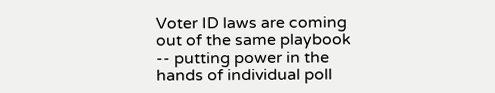Voter ID laws are coming out of the same playbook -- putting power in the hands of individual poll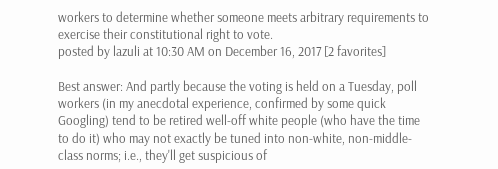workers to determine whether someone meets arbitrary requirements to exercise their constitutional right to vote.
posted by lazuli at 10:30 AM on December 16, 2017 [2 favorites]

Best answer: And partly because the voting is held on a Tuesday, poll workers (in my anecdotal experience, confirmed by some quick Googling) tend to be retired well-off white people (who have the time to do it) who may not exactly be tuned into non-white, non-middle-class norms; i.e., they'll get suspicious of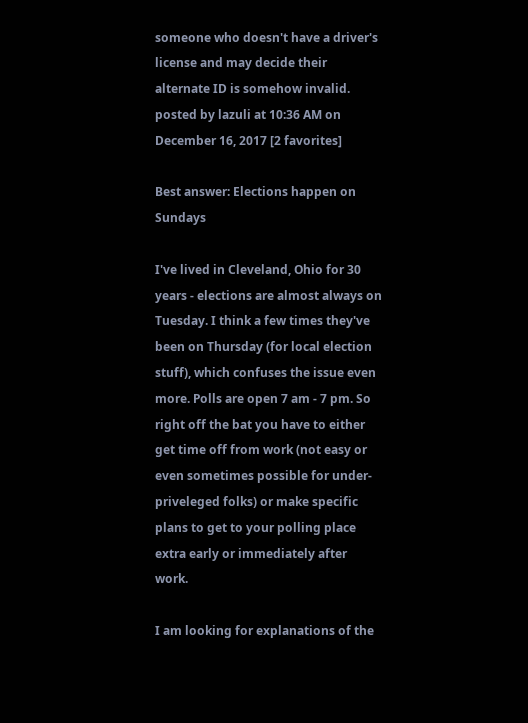someone who doesn't have a driver's license and may decide their alternate ID is somehow invalid.
posted by lazuli at 10:36 AM on December 16, 2017 [2 favorites]

Best answer: Elections happen on Sundays

I've lived in Cleveland, Ohio for 30 years - elections are almost always on Tuesday. I think a few times they've been on Thursday (for local election stuff), which confuses the issue even more. Polls are open 7 am - 7 pm. So right off the bat you have to either get time off from work (not easy or even sometimes possible for under-priveleged folks) or make specific plans to get to your polling place extra early or immediately after work.

I am looking for explanations of the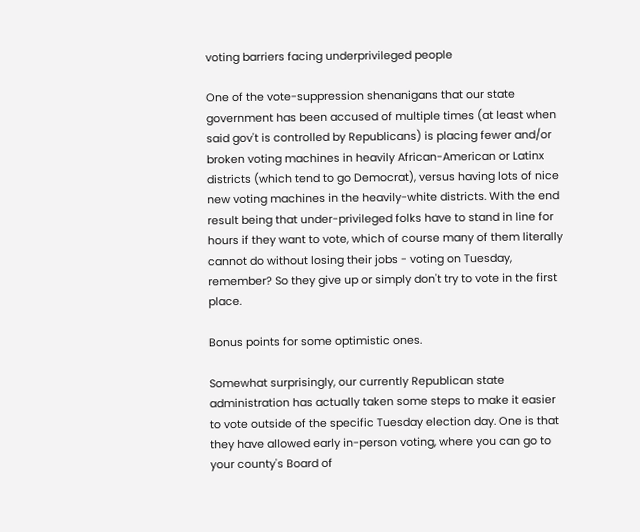voting barriers facing underprivileged people

One of the vote-suppression shenanigans that our state government has been accused of multiple times (at least when said gov't is controlled by Republicans) is placing fewer and/or broken voting machines in heavily African-American or Latinx districts (which tend to go Democrat), versus having lots of nice new voting machines in the heavily-white districts. With the end result being that under-privileged folks have to stand in line for hours if they want to vote, which of course many of them literally cannot do without losing their jobs - voting on Tuesday, remember? So they give up or simply don't try to vote in the first place.

Bonus points for some optimistic ones.

Somewhat surprisingly, our currently Republican state administration has actually taken some steps to make it easier to vote outside of the specific Tuesday election day. One is that they have allowed early in-person voting, where you can go to your county's Board of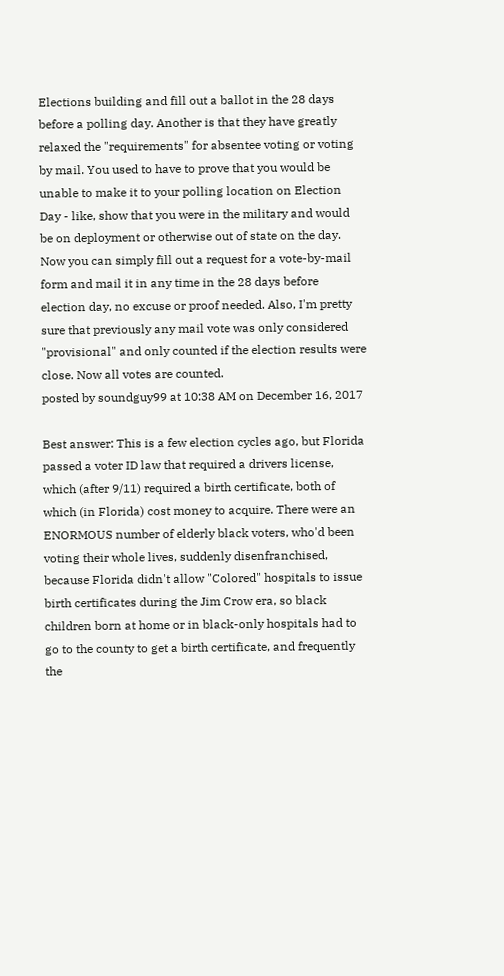Elections building and fill out a ballot in the 28 days before a polling day. Another is that they have greatly relaxed the "requirements" for absentee voting or voting by mail. You used to have to prove that you would be unable to make it to your polling location on Election Day - like, show that you were in the military and would be on deployment or otherwise out of state on the day. Now you can simply fill out a request for a vote-by-mail form and mail it in any time in the 28 days before election day, no excuse or proof needed. Also, I'm pretty sure that previously any mail vote was only considered "provisional" and only counted if the election results were close. Now all votes are counted.
posted by soundguy99 at 10:38 AM on December 16, 2017

Best answer: This is a few election cycles ago, but Florida passed a voter ID law that required a drivers license, which (after 9/11) required a birth certificate, both of which (in Florida) cost money to acquire. There were an ENORMOUS number of elderly black voters, who'd been voting their whole lives, suddenly disenfranchised, because Florida didn't allow "Colored" hospitals to issue birth certificates during the Jim Crow era, so black children born at home or in black-only hospitals had to go to the county to get a birth certificate, and frequently the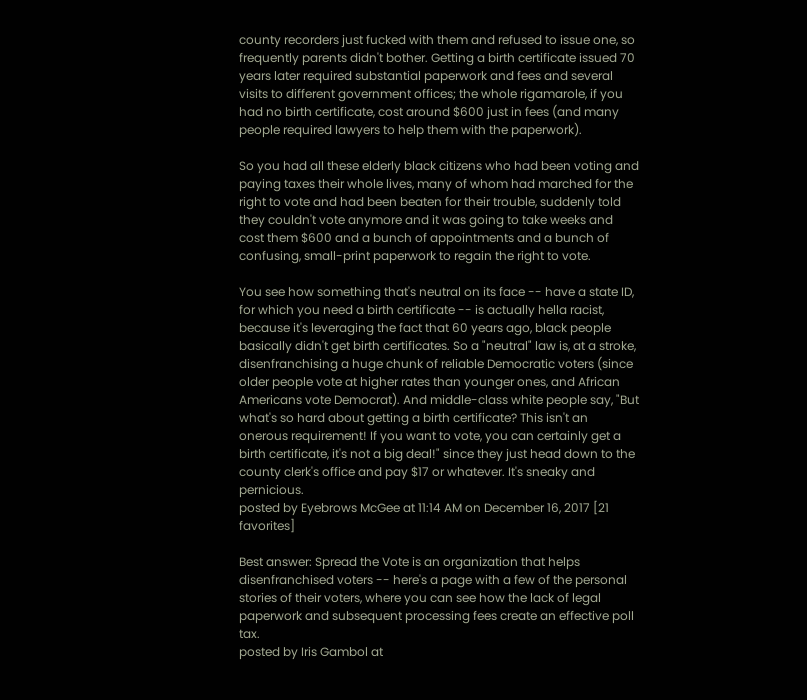county recorders just fucked with them and refused to issue one, so frequently parents didn't bother. Getting a birth certificate issued 70 years later required substantial paperwork and fees and several visits to different government offices; the whole rigamarole, if you had no birth certificate, cost around $600 just in fees (and many people required lawyers to help them with the paperwork).

So you had all these elderly black citizens who had been voting and paying taxes their whole lives, many of whom had marched for the right to vote and had been beaten for their trouble, suddenly told they couldn't vote anymore and it was going to take weeks and cost them $600 and a bunch of appointments and a bunch of confusing, small-print paperwork to regain the right to vote.

You see how something that's neutral on its face -- have a state ID, for which you need a birth certificate -- is actually hella racist, because it's leveraging the fact that 60 years ago, black people basically didn't get birth certificates. So a "neutral" law is, at a stroke, disenfranchising a huge chunk of reliable Democratic voters (since older people vote at higher rates than younger ones, and African Americans vote Democrat). And middle-class white people say, "But what's so hard about getting a birth certificate? This isn't an onerous requirement! If you want to vote, you can certainly get a birth certificate, it's not a big deal!" since they just head down to the county clerk's office and pay $17 or whatever. It's sneaky and pernicious.
posted by Eyebrows McGee at 11:14 AM on December 16, 2017 [21 favorites]

Best answer: Spread the Vote is an organization that helps disenfranchised voters -- here's a page with a few of the personal stories of their voters, where you can see how the lack of legal paperwork and subsequent processing fees create an effective poll tax.
posted by Iris Gambol at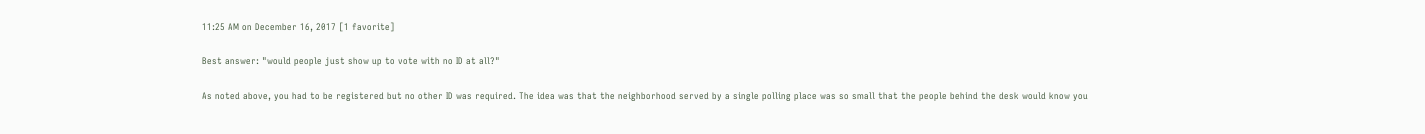11:25 AM on December 16, 2017 [1 favorite]

Best answer: "would people just show up to vote with no ID at all?"

As noted above, you had to be registered but no other ID was required. The idea was that the neighborhood served by a single polling place was so small that the people behind the desk would know you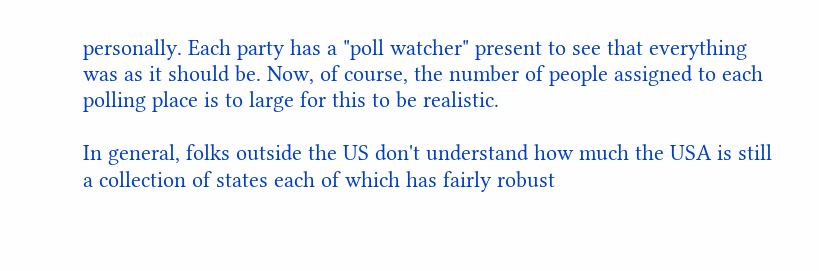personally. Each party has a "poll watcher" present to see that everything was as it should be. Now, of course, the number of people assigned to each polling place is to large for this to be realistic.

In general, folks outside the US don't understand how much the USA is still a collection of states each of which has fairly robust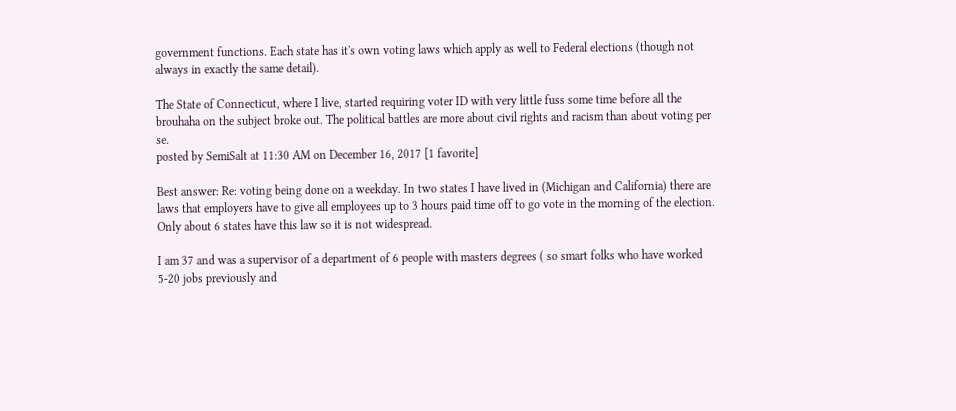government functions. Each state has it's own voting laws which apply as well to Federal elections (though not always in exactly the same detail).

The State of Connecticut, where I live, started requiring voter ID with very little fuss some time before all the brouhaha on the subject broke out. The political battles are more about civil rights and racism than about voting per se.
posted by SemiSalt at 11:30 AM on December 16, 2017 [1 favorite]

Best answer: Re: voting being done on a weekday. In two states I have lived in (Michigan and California) there are laws that employers have to give all employees up to 3 hours paid time off to go vote in the morning of the election. Only about 6 states have this law so it is not widespread.

I am 37 and was a supervisor of a department of 6 people with masters degrees ( so smart folks who have worked 5-20 jobs previously and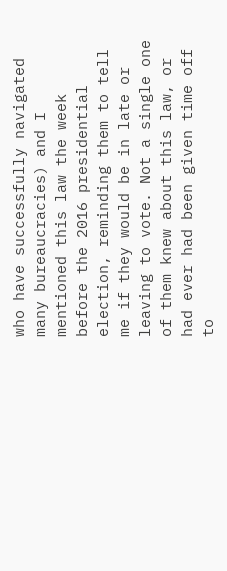who have successfully navigated many bureaucracies) and I mentioned this law the week before the 2016 presidential election, reminding them to tell me if they would be in late or leaving to vote. Not a single one of them knew about this law, or had ever had been given time off to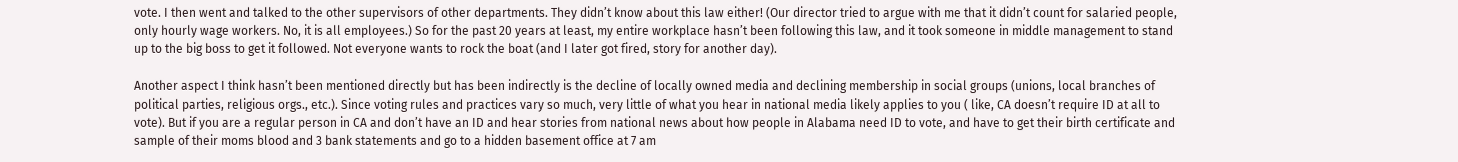vote. I then went and talked to the other supervisors of other departments. They didn’t know about this law either! (Our director tried to argue with me that it didn’t count for salaried people, only hourly wage workers. No, it is all employees.) So for the past 20 years at least, my entire workplace hasn’t been following this law, and it took someone in middle management to stand up to the big boss to get it followed. Not everyone wants to rock the boat (and I later got fired, story for another day).

Another aspect I think hasn’t been mentioned directly but has been indirectly is the decline of locally owned media and declining membership in social groups (unions, local branches of political parties, religious orgs., etc.). Since voting rules and practices vary so much, very little of what you hear in national media likely applies to you ( like, CA doesn’t require ID at all to vote). But if you are a regular person in CA and don’t have an ID and hear stories from national news about how people in Alabama need ID to vote, and have to get their birth certificate and sample of their moms blood and 3 bank statements and go to a hidden basement office at 7 am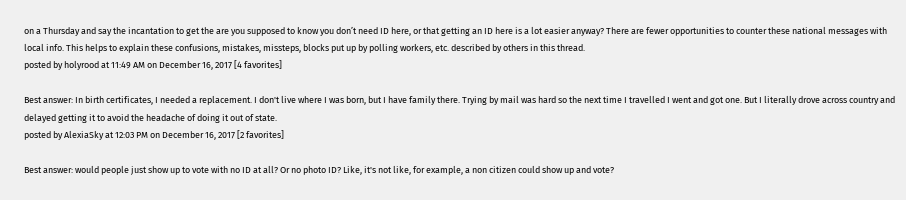on a Thursday and say the incantation to get the are you supposed to know you don’t need ID here, or that getting an ID here is a lot easier anyway? There are fewer opportunities to counter these national messages with local info. This helps to explain these confusions, mistakes, missteps, blocks put up by polling workers, etc. described by others in this thread.
posted by holyrood at 11:49 AM on December 16, 2017 [4 favorites]

Best answer: In birth certificates, I needed a replacement. I don't live where I was born, but I have family there. Trying by mail was hard so the next time I travelled I went and got one. But I literally drove across country and delayed getting it to avoid the headache of doing it out of state.
posted by AlexiaSky at 12:03 PM on December 16, 2017 [2 favorites]

Best answer: would people just show up to vote with no ID at all? Or no photo ID? Like, it's not like, for example, a non citizen could show up and vote?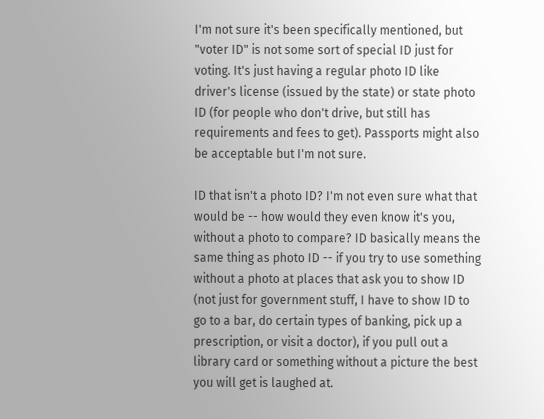I'm not sure it's been specifically mentioned, but "voter ID" is not some sort of special ID just for voting. It's just having a regular photo ID like driver's license (issued by the state) or state photo ID (for people who don't drive, but still has requirements and fees to get). Passports might also be acceptable but I'm not sure.

ID that isn't a photo ID? I'm not even sure what that would be -- how would they even know it's you, without a photo to compare? ID basically means the same thing as photo ID -- if you try to use something without a photo at places that ask you to show ID (not just for government stuff, I have to show ID to go to a bar, do certain types of banking, pick up a prescription, or visit a doctor), if you pull out a library card or something without a picture the best you will get is laughed at.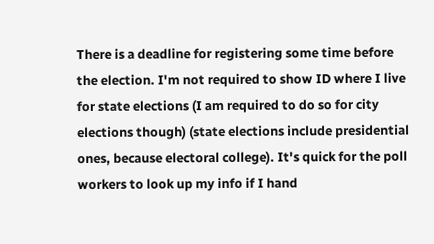There is a deadline for registering some time before the election. I'm not required to show ID where I live for state elections (I am required to do so for city elections though) (state elections include presidential ones, because electoral college). It's quick for the poll workers to look up my info if I hand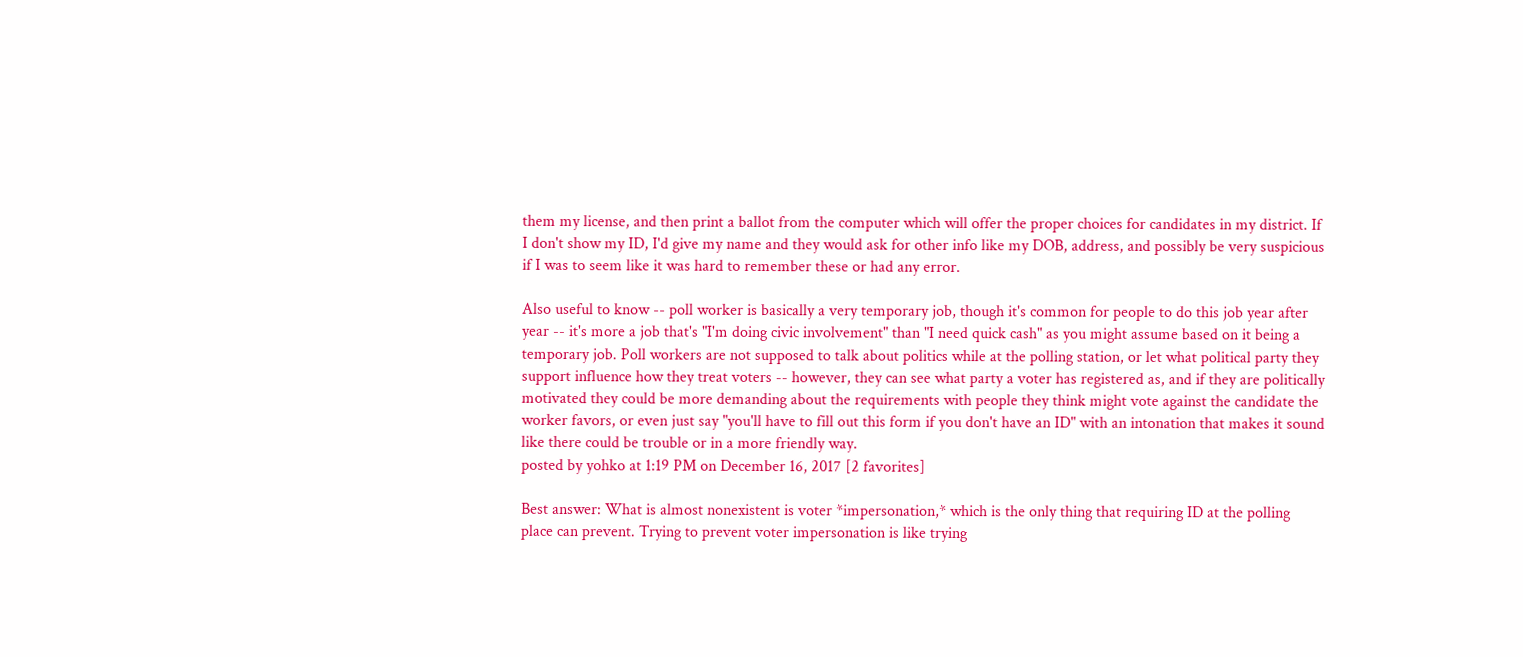them my license, and then print a ballot from the computer which will offer the proper choices for candidates in my district. If I don't show my ID, I'd give my name and they would ask for other info like my DOB, address, and possibly be very suspicious if I was to seem like it was hard to remember these or had any error.

Also useful to know -- poll worker is basically a very temporary job, though it's common for people to do this job year after year -- it's more a job that's "I'm doing civic involvement" than "I need quick cash" as you might assume based on it being a temporary job. Poll workers are not supposed to talk about politics while at the polling station, or let what political party they support influence how they treat voters -- however, they can see what party a voter has registered as, and if they are politically motivated they could be more demanding about the requirements with people they think might vote against the candidate the worker favors, or even just say "you'll have to fill out this form if you don't have an ID" with an intonation that makes it sound like there could be trouble or in a more friendly way.
posted by yohko at 1:19 PM on December 16, 2017 [2 favorites]

Best answer: What is almost nonexistent is voter *impersonation,* which is the only thing that requiring ID at the polling place can prevent. Trying to prevent voter impersonation is like trying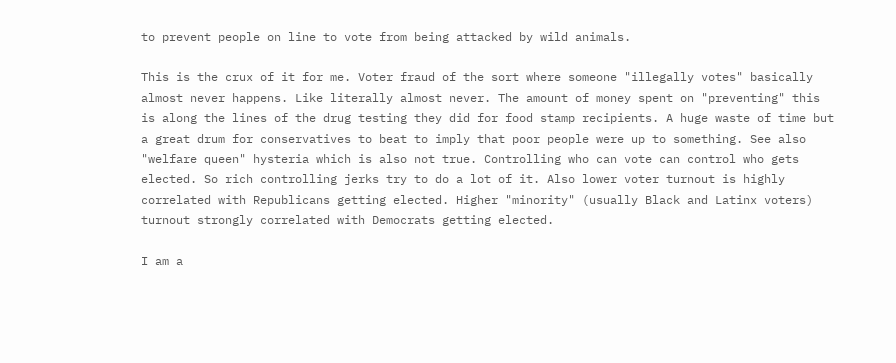to prevent people on line to vote from being attacked by wild animals.

This is the crux of it for me. Voter fraud of the sort where someone "illegally votes" basically almost never happens. Like literally almost never. The amount of money spent on "preventing" this is along the lines of the drug testing they did for food stamp recipients. A huge waste of time but a great drum for conservatives to beat to imply that poor people were up to something. See also "welfare queen" hysteria which is also not true. Controlling who can vote can control who gets elected. So rich controlling jerks try to do a lot of it. Also lower voter turnout is highly correlated with Republicans getting elected. Higher "minority" (usually Black and Latinx voters) turnout strongly correlated with Democrats getting elected.

I am a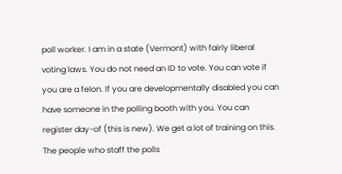poll worker. I am in a state (Vermont) with fairly liberal voting laws. You do not need an ID to vote. You can vote if you are a felon. If you are developmentally disabled you can have someone in the polling booth with you. You can register day-of (this is new). We get a lot of training on this. The people who staff the polls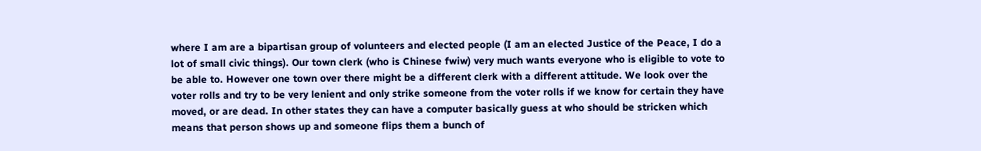where I am are a bipartisan group of volunteers and elected people (I am an elected Justice of the Peace, I do a lot of small civic things). Our town clerk (who is Chinese fwiw) very much wants everyone who is eligible to vote to be able to. However one town over there might be a different clerk with a different attitude. We look over the voter rolls and try to be very lenient and only strike someone from the voter rolls if we know for certain they have moved, or are dead. In other states they can have a computer basically guess at who should be stricken which means that person shows up and someone flips them a bunch of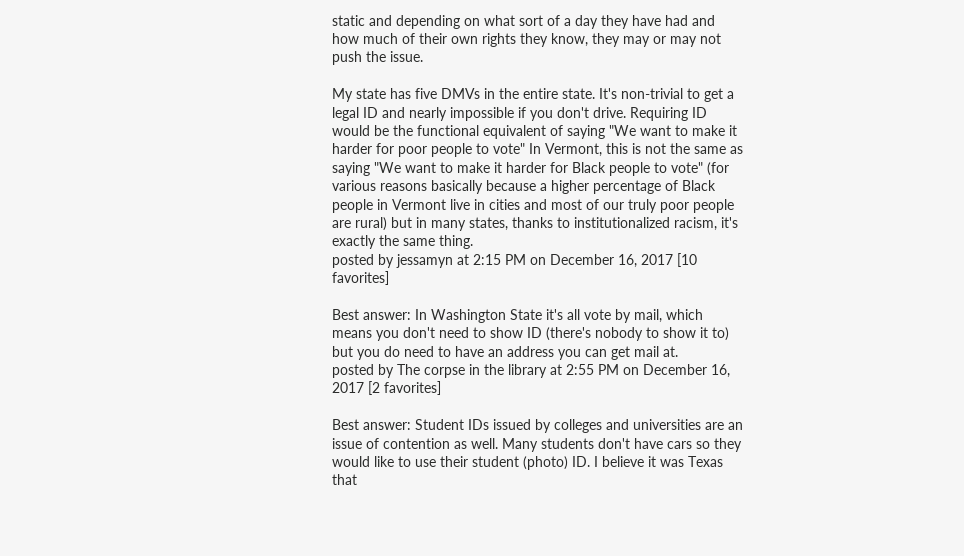static and depending on what sort of a day they have had and how much of their own rights they know, they may or may not push the issue.

My state has five DMVs in the entire state. It's non-trivial to get a legal ID and nearly impossible if you don't drive. Requiring ID would be the functional equivalent of saying "We want to make it harder for poor people to vote" In Vermont, this is not the same as saying "We want to make it harder for Black people to vote" (for various reasons basically because a higher percentage of Black people in Vermont live in cities and most of our truly poor people are rural) but in many states, thanks to institutionalized racism, it's exactly the same thing.
posted by jessamyn at 2:15 PM on December 16, 2017 [10 favorites]

Best answer: In Washington State it's all vote by mail, which means you don't need to show ID (there's nobody to show it to) but you do need to have an address you can get mail at.
posted by The corpse in the library at 2:55 PM on December 16, 2017 [2 favorites]

Best answer: Student IDs issued by colleges and universities are an issue of contention as well. Many students don't have cars so they would like to use their student (photo) ID. I believe it was Texas that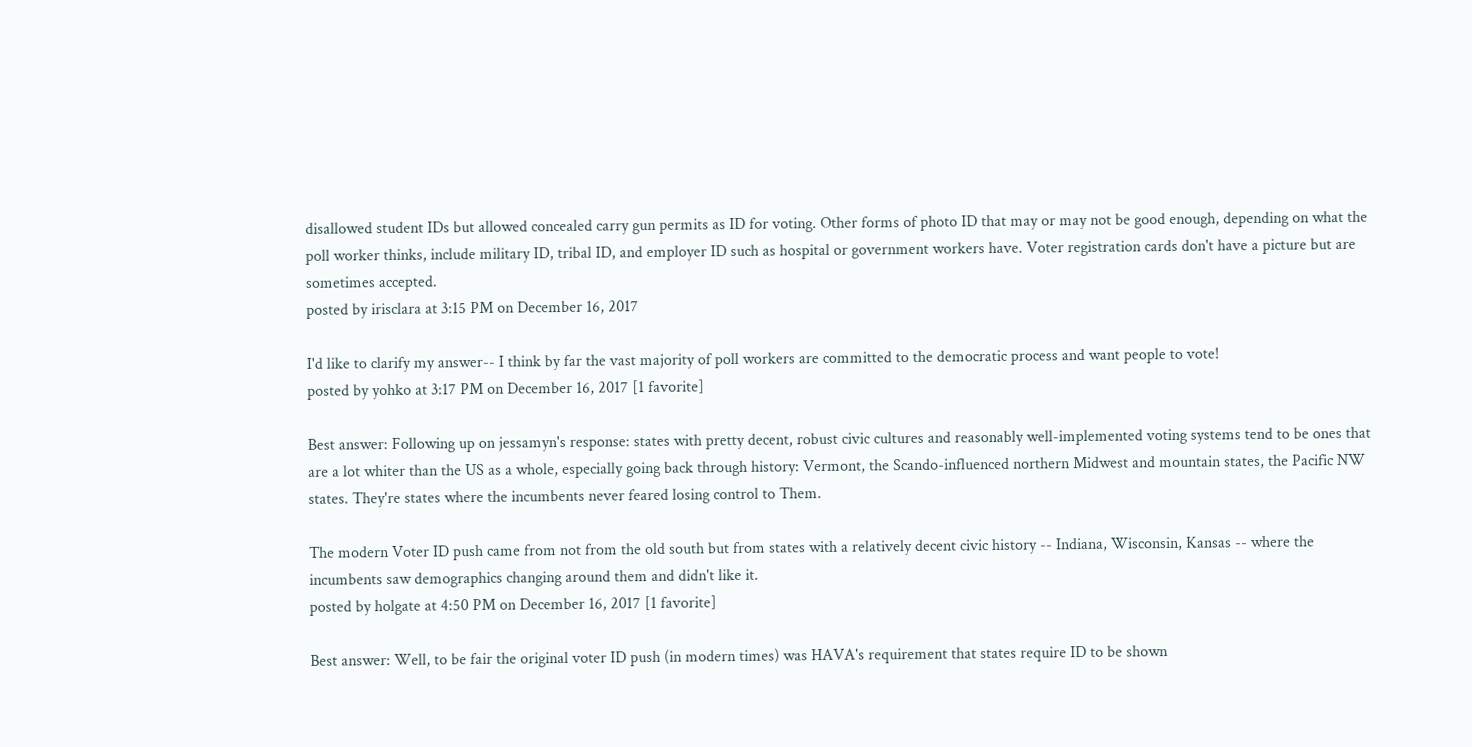disallowed student IDs but allowed concealed carry gun permits as ID for voting. Other forms of photo ID that may or may not be good enough, depending on what the poll worker thinks, include military ID, tribal ID, and employer ID such as hospital or government workers have. Voter registration cards don't have a picture but are sometimes accepted.
posted by irisclara at 3:15 PM on December 16, 2017

I'd like to clarify my answer-- I think by far the vast majority of poll workers are committed to the democratic process and want people to vote!
posted by yohko at 3:17 PM on December 16, 2017 [1 favorite]

Best answer: Following up on jessamyn's response: states with pretty decent, robust civic cultures and reasonably well-implemented voting systems tend to be ones that are a lot whiter than the US as a whole, especially going back through history: Vermont, the Scando-influenced northern Midwest and mountain states, the Pacific NW states. They're states where the incumbents never feared losing control to Them.

The modern Voter ID push came from not from the old south but from states with a relatively decent civic history -- Indiana, Wisconsin, Kansas -- where the incumbents saw demographics changing around them and didn't like it.
posted by holgate at 4:50 PM on December 16, 2017 [1 favorite]

Best answer: Well, to be fair the original voter ID push (in modern times) was HAVA's requirement that states require ID to be shown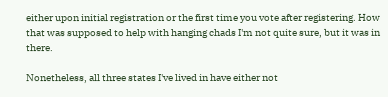either upon initial registration or the first time you vote after registering. How that was supposed to help with hanging chads I'm not quite sure, but it was in there.

Nonetheless, all three states I've lived in have either not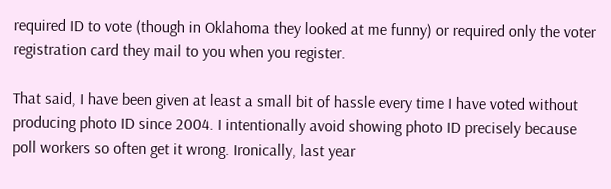required ID to vote (though in Oklahoma they looked at me funny) or required only the voter registration card they mail to you when you register.

That said, I have been given at least a small bit of hassle every time I have voted without producing photo ID since 2004. I intentionally avoid showing photo ID precisely because poll workers so often get it wrong. Ironically, last year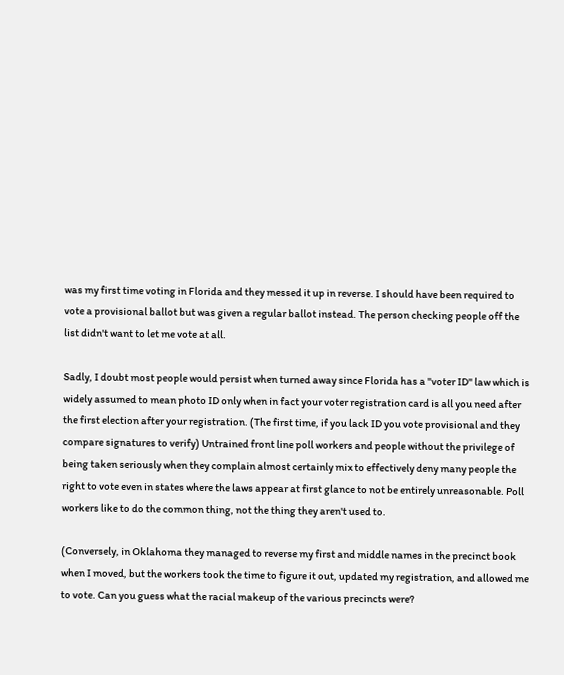was my first time voting in Florida and they messed it up in reverse. I should have been required to vote a provisional ballot but was given a regular ballot instead. The person checking people off the list didn't want to let me vote at all.

Sadly, I doubt most people would persist when turned away since Florida has a "voter ID" law which is widely assumed to mean photo ID only when in fact your voter registration card is all you need after the first election after your registration. (The first time, if you lack ID you vote provisional and they compare signatures to verify) Untrained front line poll workers and people without the privilege of being taken seriously when they complain almost certainly mix to effectively deny many people the right to vote even in states where the laws appear at first glance to not be entirely unreasonable. Poll workers like to do the common thing, not the thing they aren't used to.

(Conversely, in Oklahoma they managed to reverse my first and middle names in the precinct book when I moved, but the workers took the time to figure it out, updated my registration, and allowed me to vote. Can you guess what the racial makeup of the various precincts were?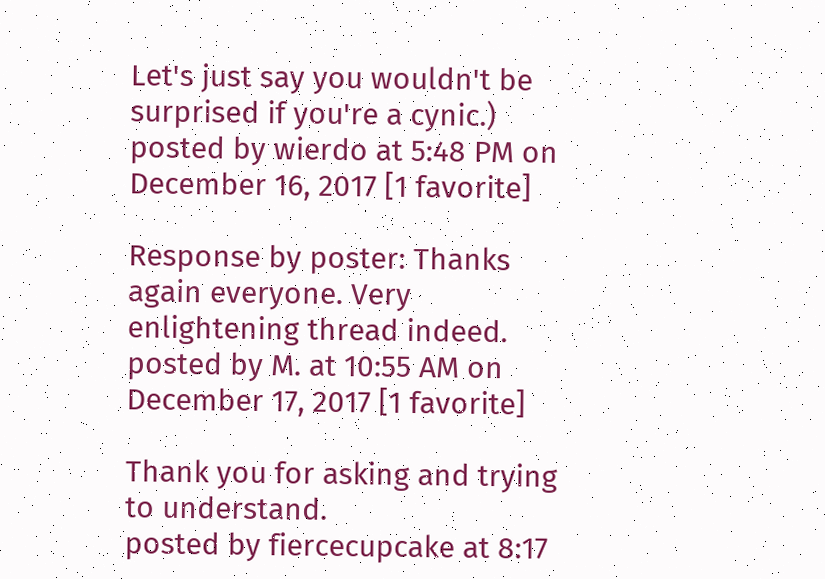Let's just say you wouldn't be surprised if you're a cynic.)
posted by wierdo at 5:48 PM on December 16, 2017 [1 favorite]

Response by poster: Thanks again everyone. Very enlightening thread indeed.
posted by M. at 10:55 AM on December 17, 2017 [1 favorite]

Thank you for asking and trying to understand.
posted by fiercecupcake at 8:17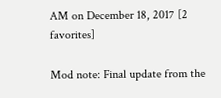AM on December 18, 2017 [2 favorites]

Mod note: Final update from the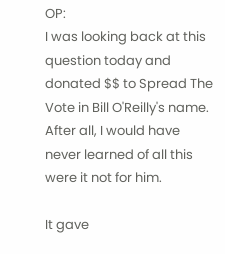OP:
I was looking back at this question today and donated $$ to Spread The Vote in Bill O'Reilly's name. After all, I would have never learned of all this were it not for him.

It gave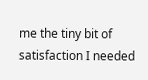me the tiny bit of satisfaction I needed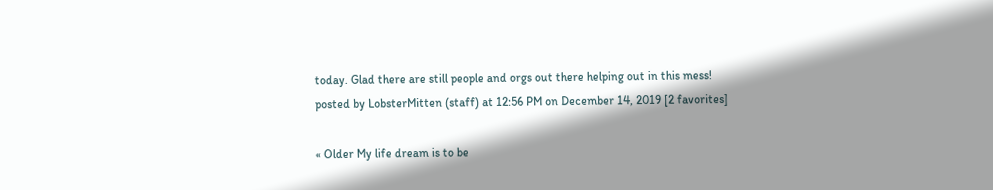today. Glad there are still people and orgs out there helping out in this mess!
posted by LobsterMitten (staff) at 12:56 PM on December 14, 2019 [2 favorites]

« Older My life dream is to be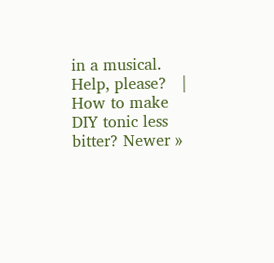in a musical. Help, please?   |   How to make DIY tonic less bitter? Newer »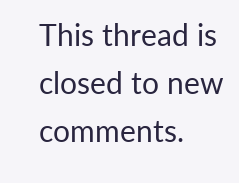This thread is closed to new comments.